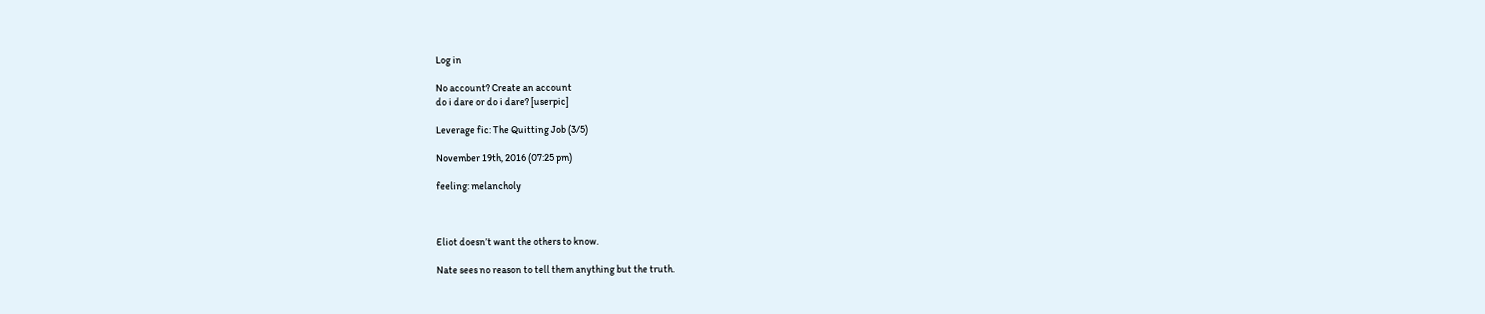Log in

No account? Create an account
do i dare or do i dare? [userpic]

Leverage fic: The Quitting Job (3/5)

November 19th, 2016 (07:25 pm)

feeling: melancholy



Eliot doesn’t want the others to know.

Nate sees no reason to tell them anything but the truth.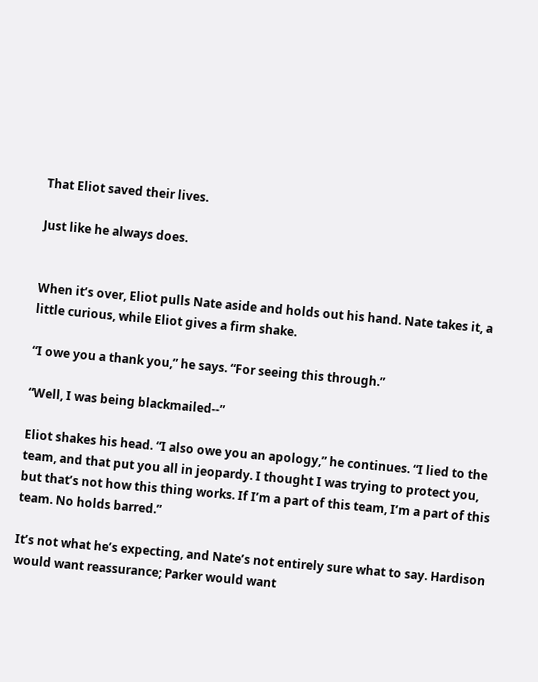That Eliot saved their lives.

Just like he always does.


When it’s over, Eliot pulls Nate aside and holds out his hand. Nate takes it, a little curious, while Eliot gives a firm shake.

“I owe you a thank you,” he says. “For seeing this through.”

“Well, I was being blackmailed--”

Eliot shakes his head. “I also owe you an apology,” he continues. “I lied to the team, and that put you all in jeopardy. I thought I was trying to protect you, but that’s not how this thing works. If I’m a part of this team, I’m a part of this team. No holds barred.”

It’s not what he’s expecting, and Nate’s not entirely sure what to say. Hardison would want reassurance; Parker would want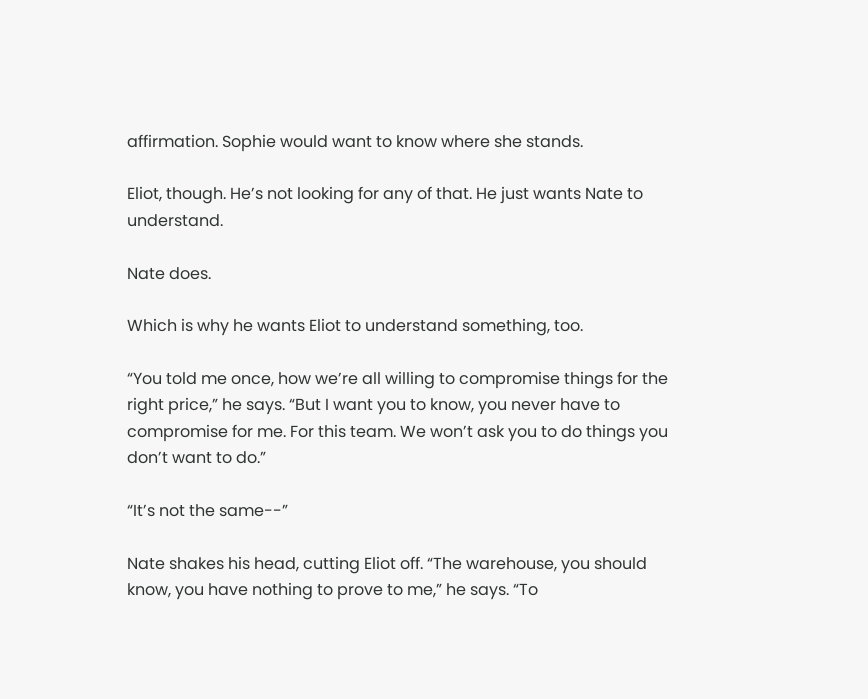affirmation. Sophie would want to know where she stands.

Eliot, though. He’s not looking for any of that. He just wants Nate to understand.

Nate does.

Which is why he wants Eliot to understand something, too.

“You told me once, how we’re all willing to compromise things for the right price,” he says. “But I want you to know, you never have to compromise for me. For this team. We won’t ask you to do things you don’t want to do.”

“It’s not the same--”

Nate shakes his head, cutting Eliot off. “The warehouse, you should know, you have nothing to prove to me,” he says. “To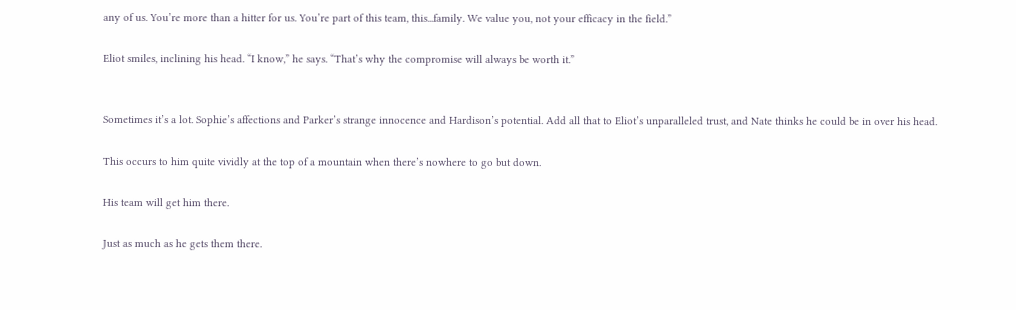any of us. You’re more than a hitter for us. You’re part of this team, this...family. We value you, not your efficacy in the field.”

Eliot smiles, inclining his head. “I know,” he says. “That’s why the compromise will always be worth it.”


Sometimes it’s a lot. Sophie’s affections and Parker’s strange innocence and Hardison’s potential. Add all that to Eliot’s unparalleled trust, and Nate thinks he could be in over his head.

This occurs to him quite vividly at the top of a mountain when there’s nowhere to go but down.

His team will get him there.

Just as much as he gets them there.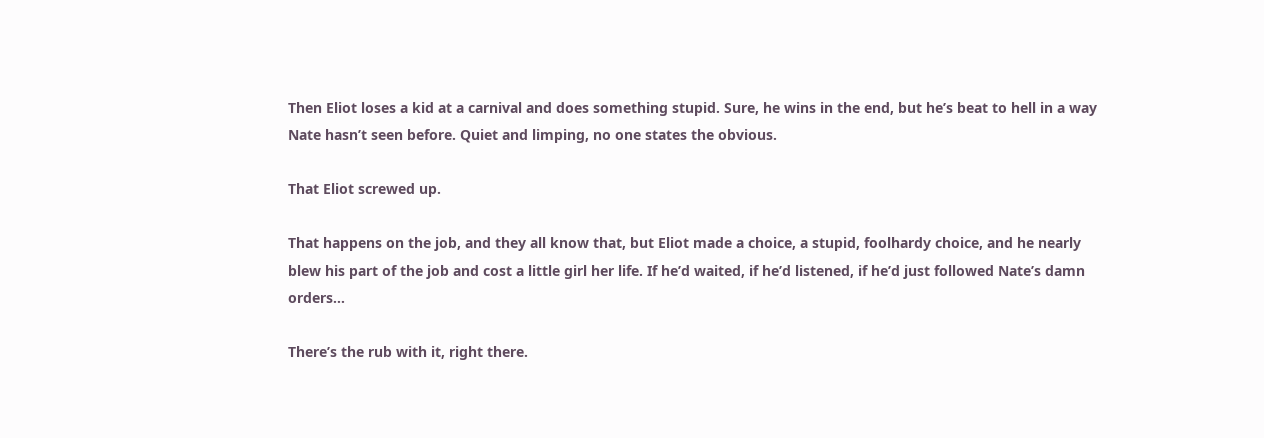Then Eliot loses a kid at a carnival and does something stupid. Sure, he wins in the end, but he’s beat to hell in a way Nate hasn’t seen before. Quiet and limping, no one states the obvious.

That Eliot screwed up.

That happens on the job, and they all know that, but Eliot made a choice, a stupid, foolhardy choice, and he nearly blew his part of the job and cost a little girl her life. If he’d waited, if he’d listened, if he’d just followed Nate’s damn orders…

There’s the rub with it, right there.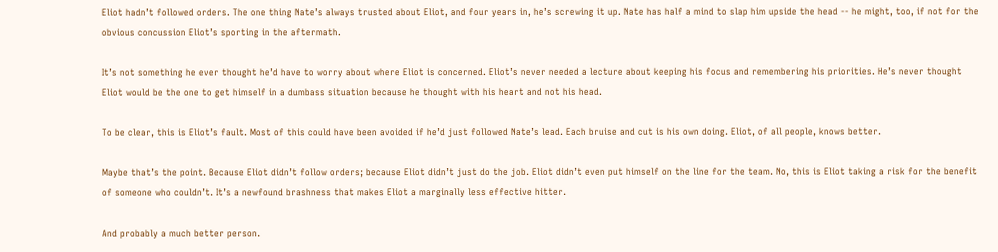Eliot hadn’t followed orders. The one thing Nate’s always trusted about Eliot, and four years in, he’s screwing it up. Nate has half a mind to slap him upside the head -- he might, too, if not for the obvious concussion Eliot’s sporting in the aftermath.

It’s not something he ever thought he’d have to worry about where Eliot is concerned. Eliot’s never needed a lecture about keeping his focus and remembering his priorities. He’s never thought Eliot would be the one to get himself in a dumbass situation because he thought with his heart and not his head.

To be clear, this is Eliot’s fault. Most of this could have been avoided if he’d just followed Nate’s lead. Each bruise and cut is his own doing. Eliot, of all people, knows better.

Maybe that’s the point. Because Eliot didn’t follow orders; because Eliot didn’t just do the job. Eliot didn’t even put himself on the line for the team. No, this is Eliot taking a risk for the benefit of someone who couldn’t. It’s a newfound brashness that makes Eliot a marginally less effective hitter.

And probably a much better person.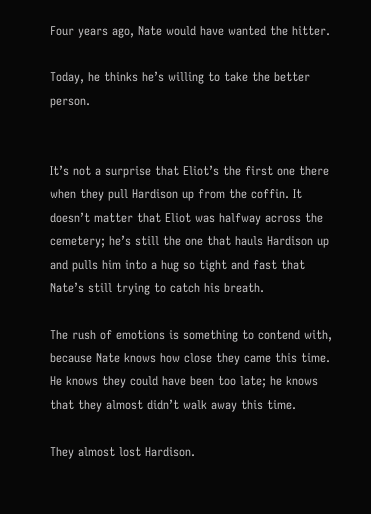Four years ago, Nate would have wanted the hitter.

Today, he thinks he’s willing to take the better person.


It’s not a surprise that Eliot’s the first one there when they pull Hardison up from the coffin. It doesn’t matter that Eliot was halfway across the cemetery; he’s still the one that hauls Hardison up and pulls him into a hug so tight and fast that Nate’s still trying to catch his breath.

The rush of emotions is something to contend with, because Nate knows how close they came this time. He knows they could have been too late; he knows that they almost didn’t walk away this time.

They almost lost Hardison.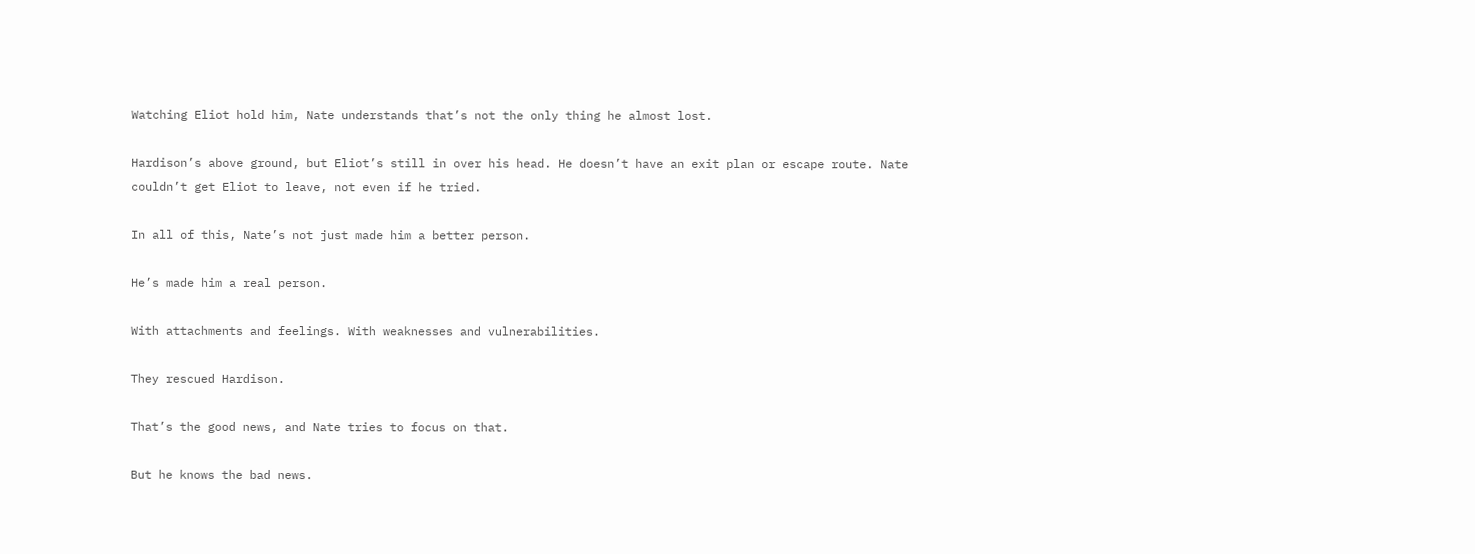Watching Eliot hold him, Nate understands that’s not the only thing he almost lost.

Hardison’s above ground, but Eliot’s still in over his head. He doesn’t have an exit plan or escape route. Nate couldn’t get Eliot to leave, not even if he tried.

In all of this, Nate’s not just made him a better person.

He’s made him a real person.

With attachments and feelings. With weaknesses and vulnerabilities.

They rescued Hardison.

That’s the good news, and Nate tries to focus on that.

But he knows the bad news.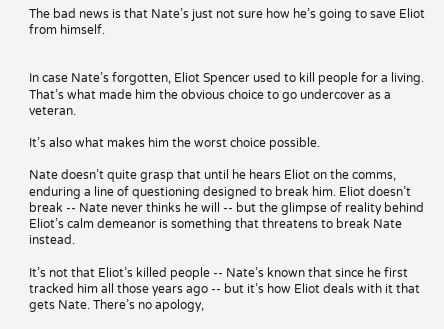The bad news is that Nate’s just not sure how he’s going to save Eliot from himself.


In case Nate’s forgotten, Eliot Spencer used to kill people for a living. That’s what made him the obvious choice to go undercover as a veteran.

It’s also what makes him the worst choice possible.

Nate doesn’t quite grasp that until he hears Eliot on the comms, enduring a line of questioning designed to break him. Eliot doesn’t break -- Nate never thinks he will -- but the glimpse of reality behind Eliot’s calm demeanor is something that threatens to break Nate instead.

It’s not that Eliot’s killed people -- Nate’s known that since he first tracked him all those years ago -- but it’s how Eliot deals with it that gets Nate. There’s no apology,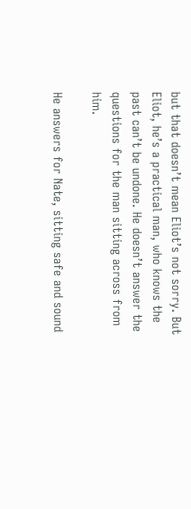but that doesn’t mean Eliot’s not sorry. But Eliot, he’s a practical man, who knows the past can’t be undone. He doesn’t answer the questions for the man sitting across from him.

He answers for Nate, sitting safe and sound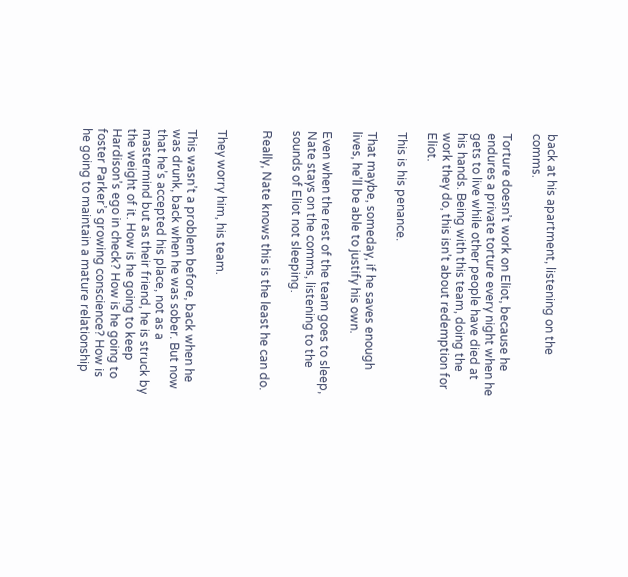back at his apartment, listening on the comms.

Torture doesn’t work on Eliot, because he endures a private torture every night when he gets to live while other people have died at his hands. Being with this team, doing the work they do, this isn’t about redemption for Eliot.

This is his penance.

That maybe, someday, if he saves enough lives, he’ll be able to justify his own.

Even when the rest of the team goes to sleep, Nate stays on the comms, listening to the sounds of Eliot not sleeping.

Really, Nate knows this is the least he can do.


They worry him, his team.

This wasn’t a problem before, back when he was drunk, back when he was sober. But now that he’s accepted his place, not as a mastermind but as their friend, he is struck by the weight of it. How is he going to keep Hardison’s ego in check? How is he going to foster Parker’s growing conscience? How is he going to maintain a mature relationship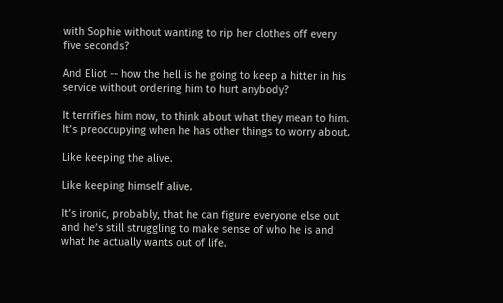with Sophie without wanting to rip her clothes off every five seconds?

And Eliot -- how the hell is he going to keep a hitter in his service without ordering him to hurt anybody?

It terrifies him now, to think about what they mean to him. It’s preoccupying when he has other things to worry about.

Like keeping the alive.

Like keeping himself alive.

It’s ironic, probably, that he can figure everyone else out and he’s still struggling to make sense of who he is and what he actually wants out of life.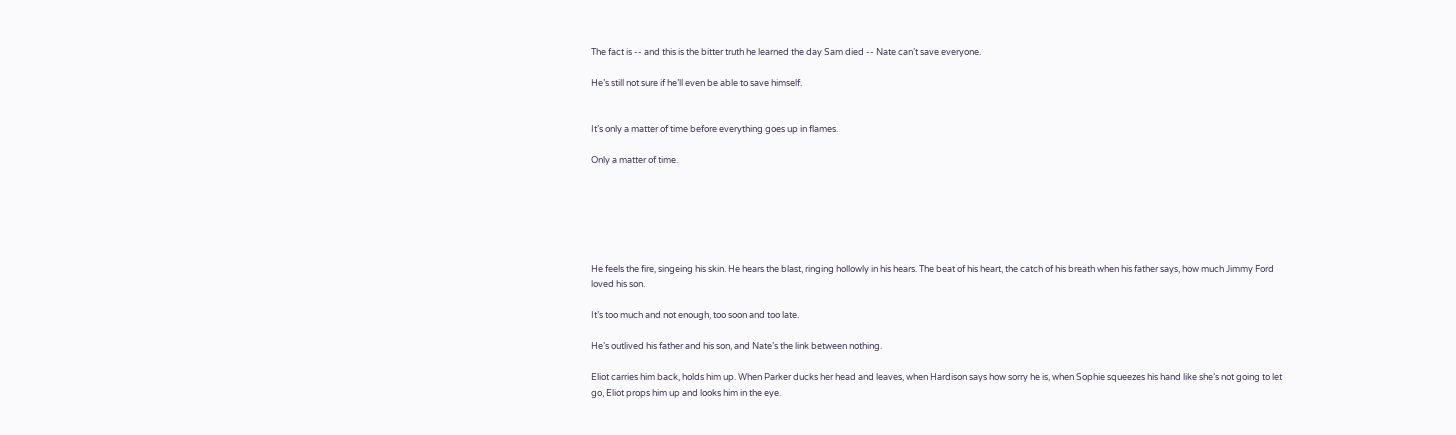The fact is -- and this is the bitter truth he learned the day Sam died -- Nate can’t save everyone.

He’s still not sure if he’ll even be able to save himself.


It’s only a matter of time before everything goes up in flames.

Only a matter of time.






He feels the fire, singeing his skin. He hears the blast, ringing hollowly in his hears. The beat of his heart, the catch of his breath when his father says, how much Jimmy Ford loved his son.

It’s too much and not enough, too soon and too late.

He’s outlived his father and his son, and Nate’s the link between nothing.

Eliot carries him back, holds him up. When Parker ducks her head and leaves, when Hardison says how sorry he is, when Sophie squeezes his hand like she’s not going to let go, Eliot props him up and looks him in the eye.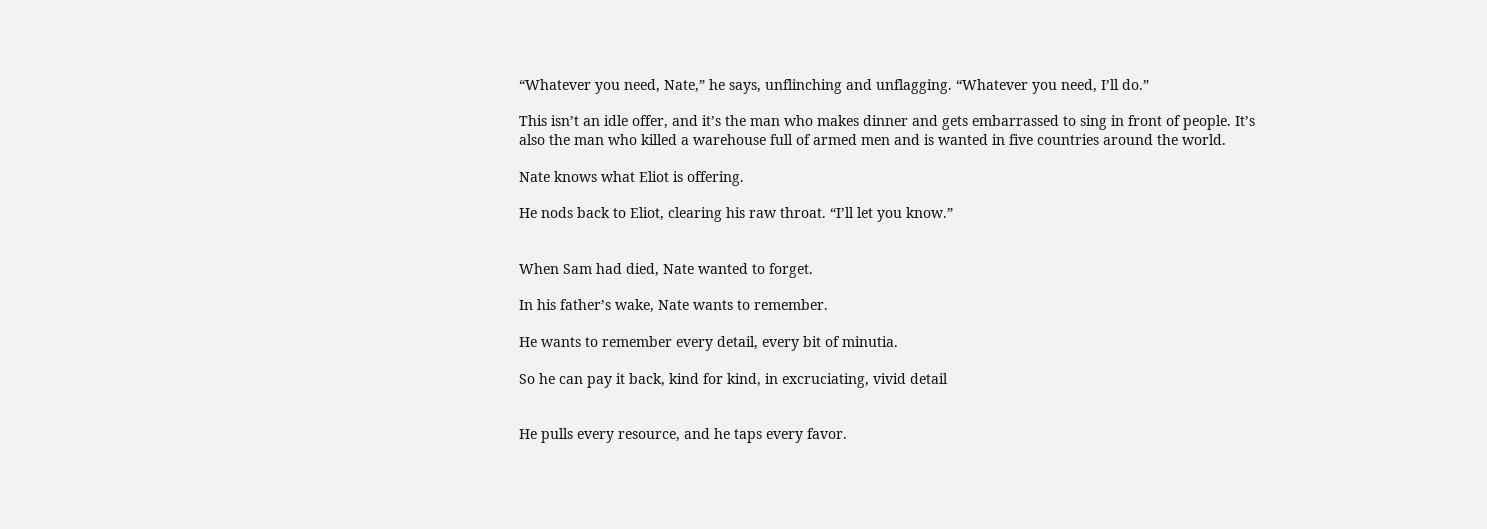“Whatever you need, Nate,” he says, unflinching and unflagging. “Whatever you need, I’ll do.”

This isn’t an idle offer, and it’s the man who makes dinner and gets embarrassed to sing in front of people. It’s also the man who killed a warehouse full of armed men and is wanted in five countries around the world.

Nate knows what Eliot is offering.

He nods back to Eliot, clearing his raw throat. “I’ll let you know.”


When Sam had died, Nate wanted to forget.

In his father’s wake, Nate wants to remember.

He wants to remember every detail, every bit of minutia.

So he can pay it back, kind for kind, in excruciating, vivid detail


He pulls every resource, and he taps every favor.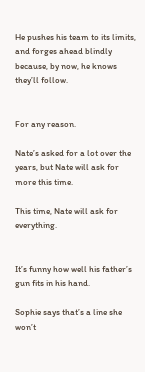He pushes his team to its limits, and forges ahead blindly because, by now, he knows they’ll follow.


For any reason.

Nate’s asked for a lot over the years, but Nate will ask for more this time.

This time, Nate will ask for everything.


It’s funny how well his father’s gun fits in his hand.

Sophie says that’s a line she won’t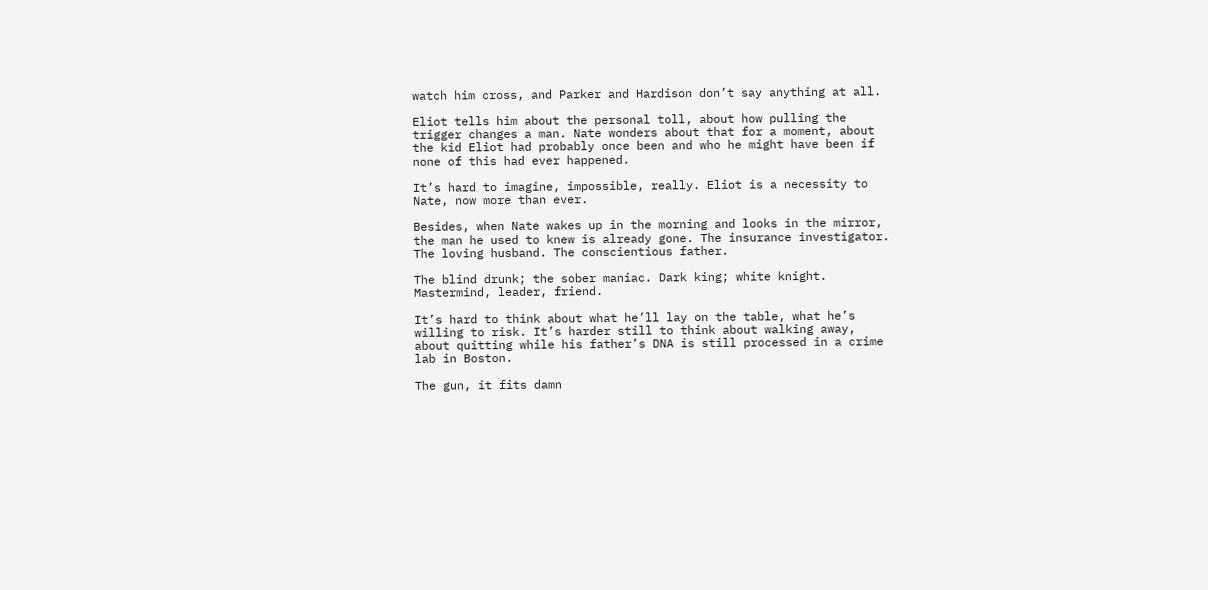watch him cross, and Parker and Hardison don’t say anything at all.

Eliot tells him about the personal toll, about how pulling the trigger changes a man. Nate wonders about that for a moment, about the kid Eliot had probably once been and who he might have been if none of this had ever happened.

It’s hard to imagine, impossible, really. Eliot is a necessity to Nate, now more than ever.

Besides, when Nate wakes up in the morning and looks in the mirror, the man he used to knew is already gone. The insurance investigator. The loving husband. The conscientious father.

The blind drunk; the sober maniac. Dark king; white knight. Mastermind, leader, friend.

It’s hard to think about what he’ll lay on the table, what he’s willing to risk. It’s harder still to think about walking away, about quitting while his father’s DNA is still processed in a crime lab in Boston.

The gun, it fits damn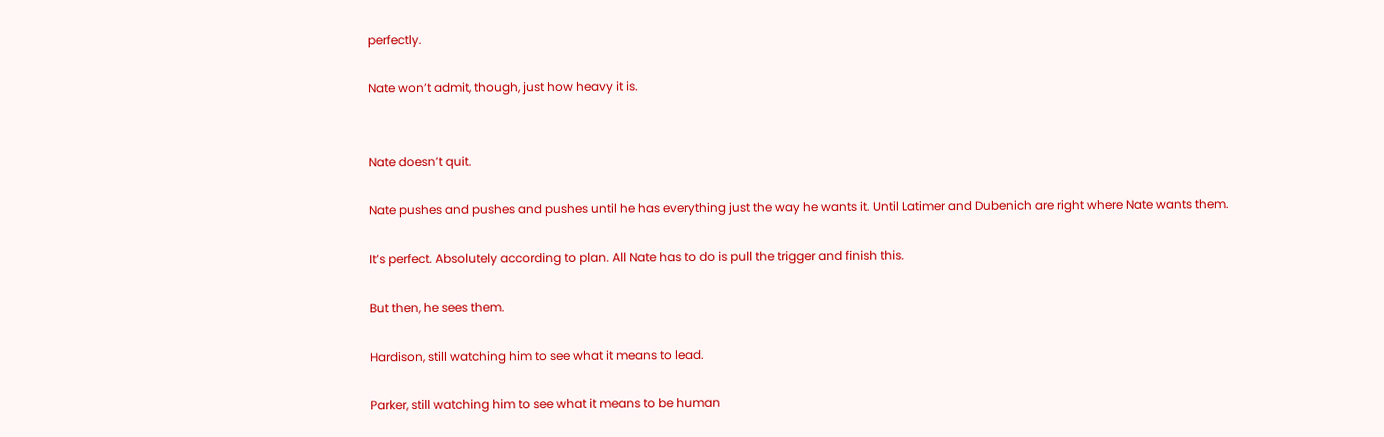perfectly.

Nate won’t admit, though, just how heavy it is.


Nate doesn’t quit.

Nate pushes and pushes and pushes until he has everything just the way he wants it. Until Latimer and Dubenich are right where Nate wants them.

It’s perfect. Absolutely according to plan. All Nate has to do is pull the trigger and finish this.

But then, he sees them.

Hardison, still watching him to see what it means to lead.

Parker, still watching him to see what it means to be human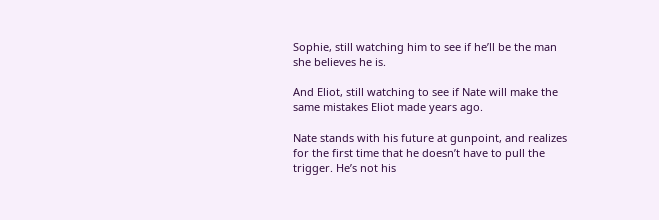Sophie, still watching him to see if he’ll be the man she believes he is.

And Eliot, still watching to see if Nate will make the same mistakes Eliot made years ago.

Nate stands with his future at gunpoint, and realizes for the first time that he doesn’t have to pull the trigger. He’s not his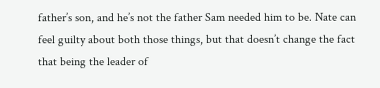father’s son, and he’s not the father Sam needed him to be. Nate can feel guilty about both those things, but that doesn’t change the fact that being the leader of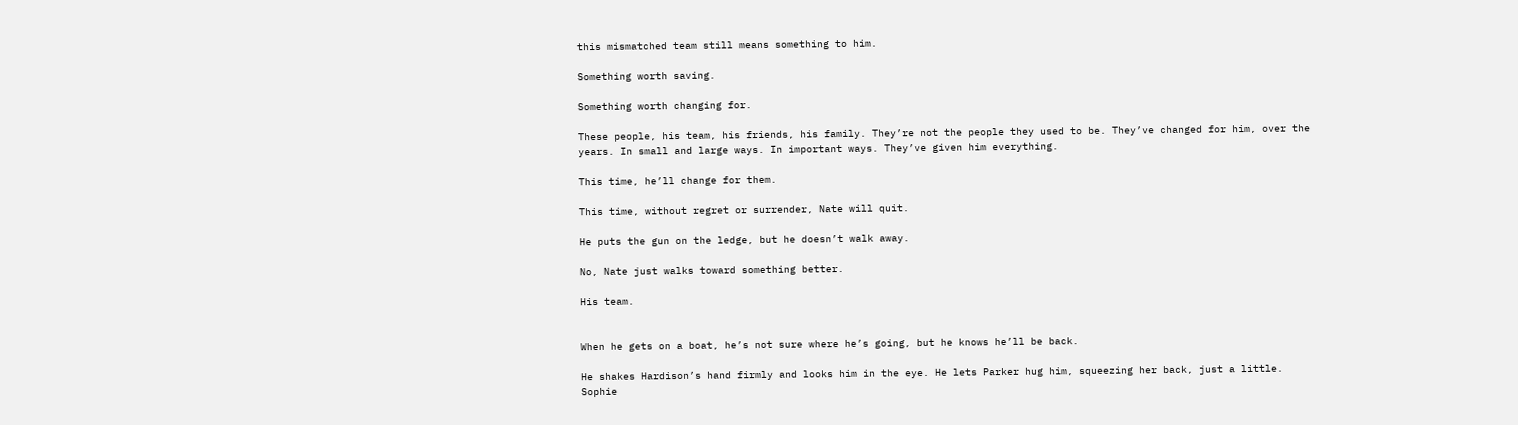this mismatched team still means something to him.

Something worth saving.

Something worth changing for.

These people, his team, his friends, his family. They’re not the people they used to be. They’ve changed for him, over the years. In small and large ways. In important ways. They’ve given him everything.

This time, he’ll change for them.

This time, without regret or surrender, Nate will quit.

He puts the gun on the ledge, but he doesn’t walk away.

No, Nate just walks toward something better.

His team.


When he gets on a boat, he’s not sure where he’s going, but he knows he’ll be back.

He shakes Hardison’s hand firmly and looks him in the eye. He lets Parker hug him, squeezing her back, just a little. Sophie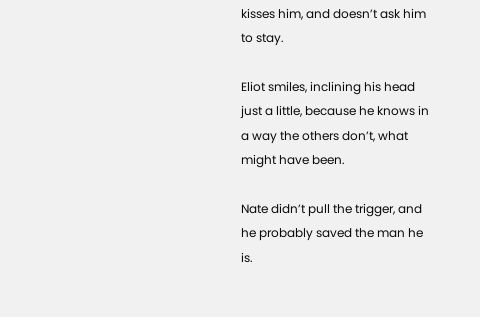kisses him, and doesn’t ask him to stay.

Eliot smiles, inclining his head just a little, because he knows in a way the others don’t, what might have been.

Nate didn’t pull the trigger, and he probably saved the man he is.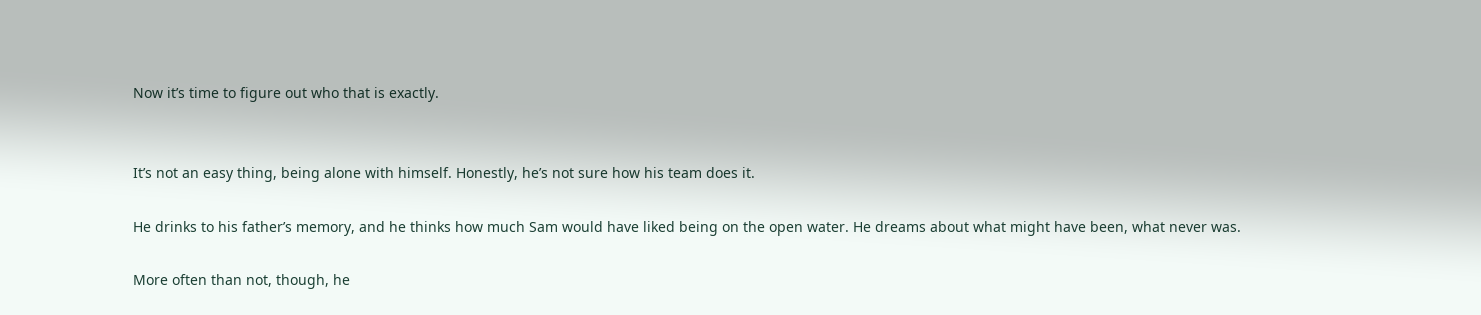Now it’s time to figure out who that is exactly.


It’s not an easy thing, being alone with himself. Honestly, he’s not sure how his team does it.

He drinks to his father’s memory, and he thinks how much Sam would have liked being on the open water. He dreams about what might have been, what never was.

More often than not, though, he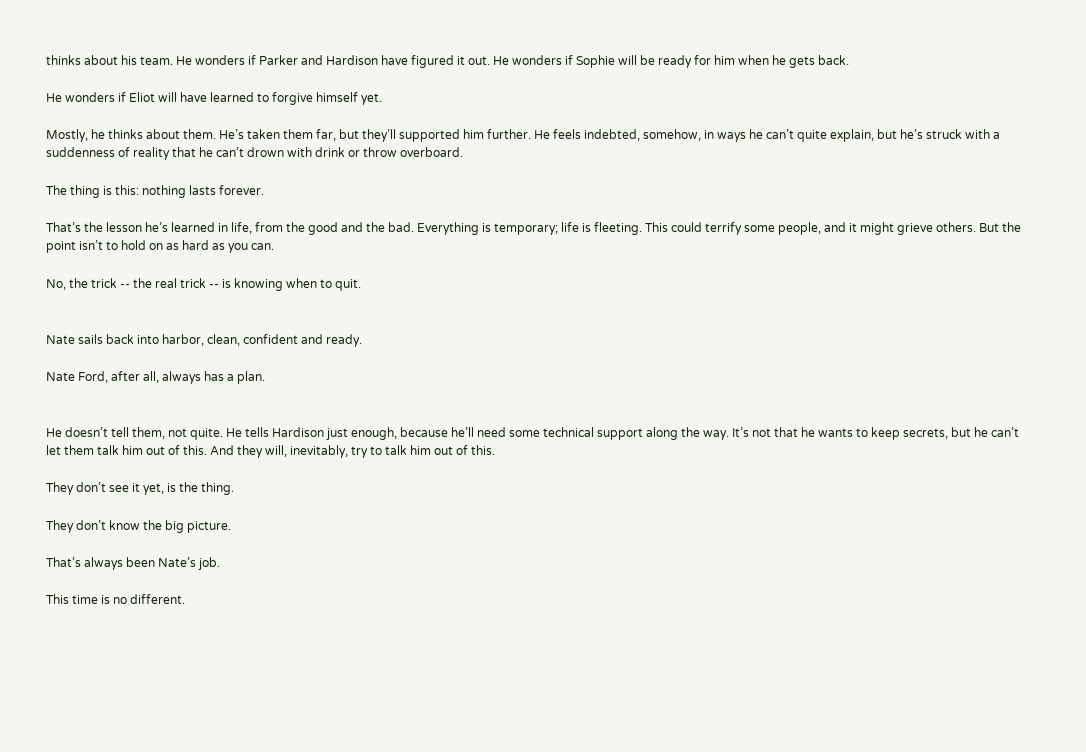thinks about his team. He wonders if Parker and Hardison have figured it out. He wonders if Sophie will be ready for him when he gets back.

He wonders if Eliot will have learned to forgive himself yet.

Mostly, he thinks about them. He’s taken them far, but they’ll supported him further. He feels indebted, somehow, in ways he can’t quite explain, but he’s struck with a suddenness of reality that he can’t drown with drink or throw overboard.

The thing is this: nothing lasts forever.

That’s the lesson he’s learned in life, from the good and the bad. Everything is temporary; life is fleeting. This could terrify some people, and it might grieve others. But the point isn’t to hold on as hard as you can.

No, the trick -- the real trick -- is knowing when to quit.


Nate sails back into harbor, clean, confident and ready.

Nate Ford, after all, always has a plan.


He doesn’t tell them, not quite. He tells Hardison just enough, because he’ll need some technical support along the way. It’s not that he wants to keep secrets, but he can’t let them talk him out of this. And they will, inevitably, try to talk him out of this.

They don’t see it yet, is the thing.

They don’t know the big picture.

That’s always been Nate’s job.

This time is no different.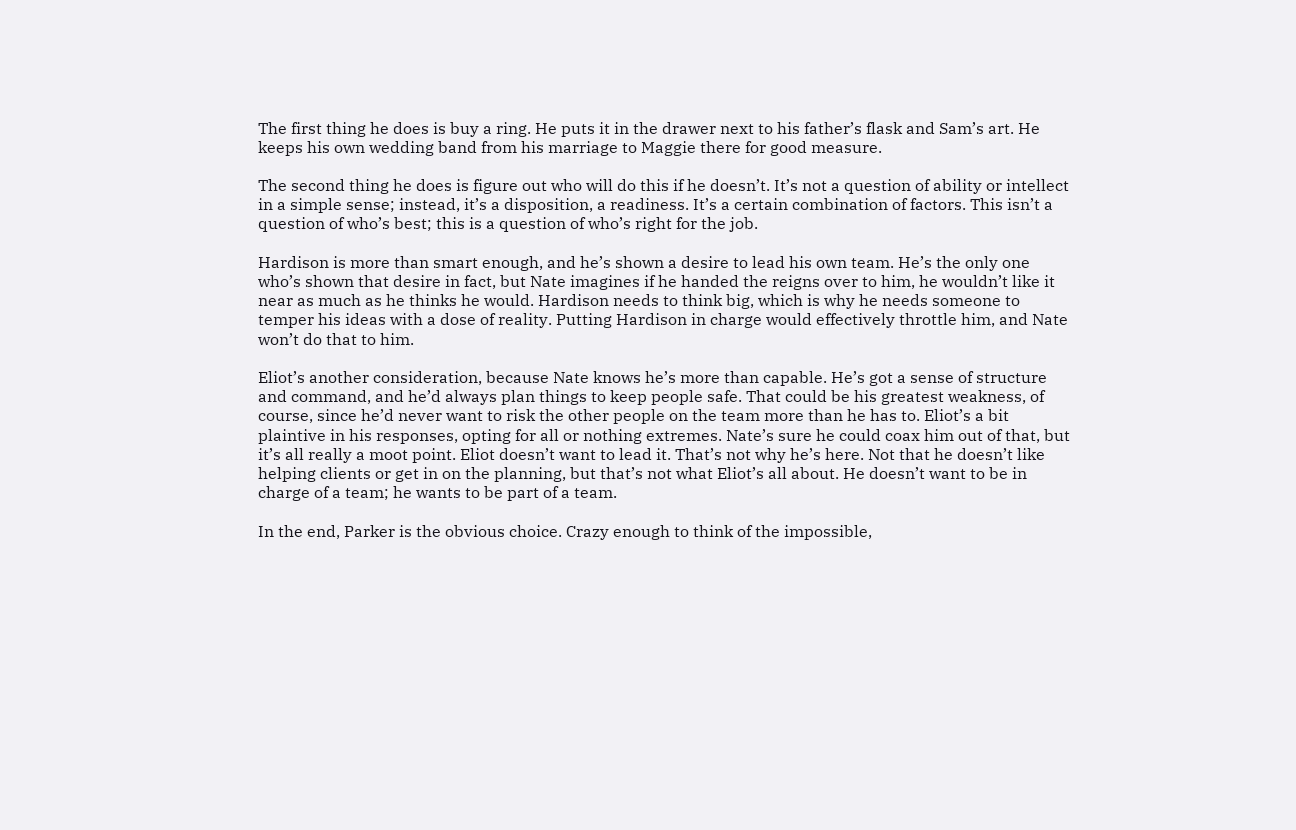The first thing he does is buy a ring. He puts it in the drawer next to his father’s flask and Sam’s art. He keeps his own wedding band from his marriage to Maggie there for good measure.

The second thing he does is figure out who will do this if he doesn’t. It’s not a question of ability or intellect in a simple sense; instead, it’s a disposition, a readiness. It’s a certain combination of factors. This isn’t a question of who’s best; this is a question of who’s right for the job.

Hardison is more than smart enough, and he’s shown a desire to lead his own team. He’s the only one who’s shown that desire in fact, but Nate imagines if he handed the reigns over to him, he wouldn’t like it near as much as he thinks he would. Hardison needs to think big, which is why he needs someone to temper his ideas with a dose of reality. Putting Hardison in charge would effectively throttle him, and Nate won’t do that to him.

Eliot’s another consideration, because Nate knows he’s more than capable. He’s got a sense of structure and command, and he’d always plan things to keep people safe. That could be his greatest weakness, of course, since he’d never want to risk the other people on the team more than he has to. Eliot’s a bit plaintive in his responses, opting for all or nothing extremes. Nate’s sure he could coax him out of that, but it’s all really a moot point. Eliot doesn’t want to lead it. That’s not why he’s here. Not that he doesn’t like helping clients or get in on the planning, but that’s not what Eliot’s all about. He doesn’t want to be in charge of a team; he wants to be part of a team.

In the end, Parker is the obvious choice. Crazy enough to think of the impossible,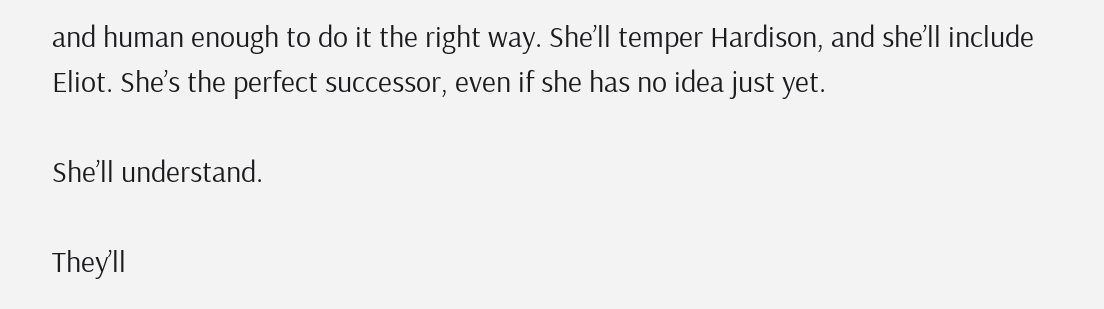and human enough to do it the right way. She’ll temper Hardison, and she’ll include Eliot. She’s the perfect successor, even if she has no idea just yet.

She’ll understand.

They’ll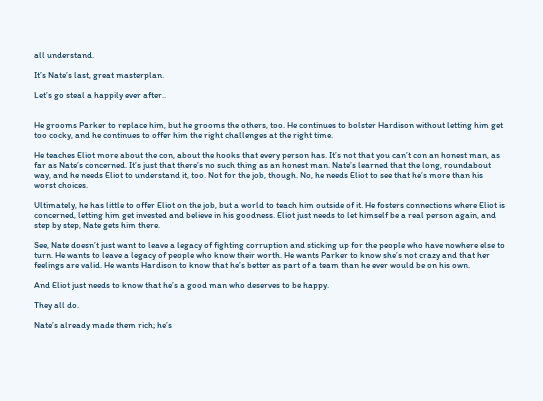all understand.

It’s Nate’s last, great masterplan.

Let’s go steal a happily ever after..


He grooms Parker to replace him, but he grooms the others, too. He continues to bolster Hardison without letting him get too cocky, and he continues to offer him the right challenges at the right time.

He teaches Eliot more about the con, about the hooks that every person has. It’s not that you can’t con an honest man, as far as Nate’s concerned. It’s just that there’s no such thing as an honest man. Nate’s learned that the long, roundabout way, and he needs Eliot to understand it, too. Not for the job, though. No, he needs Eliot to see that he’s more than his worst choices.

Ultimately, he has little to offer Eliot on the job, but a world to teach him outside of it. He fosters connections where Eliot is concerned, letting him get invested and believe in his goodness. Eliot just needs to let himself be a real person again, and step by step, Nate gets him there.

See, Nate doesn’t just want to leave a legacy of fighting corruption and sticking up for the people who have nowhere else to turn. He wants to leave a legacy of people who know their worth. He wants Parker to know she’s not crazy and that her feelings are valid. He wants Hardison to know that he’s better as part of a team than he ever would be on his own.

And Eliot just needs to know that he’s a good man who deserves to be happy.

They all do.

Nate’s already made them rich; he’s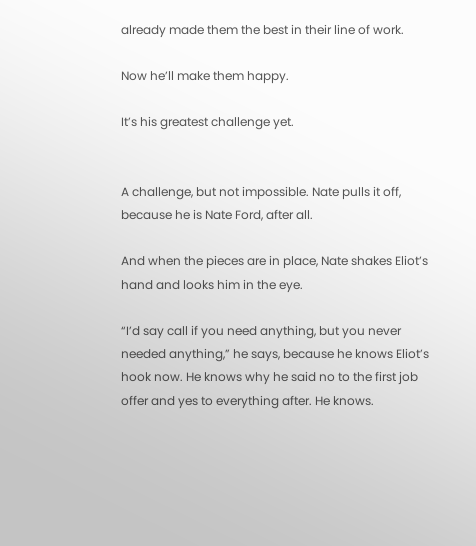already made them the best in their line of work.

Now he’ll make them happy.

It’s his greatest challenge yet.


A challenge, but not impossible. Nate pulls it off, because he is Nate Ford, after all.

And when the pieces are in place, Nate shakes Eliot’s hand and looks him in the eye.

“I’d say call if you need anything, but you never needed anything,” he says, because he knows Eliot’s hook now. He knows why he said no to the first job offer and yes to everything after. He knows.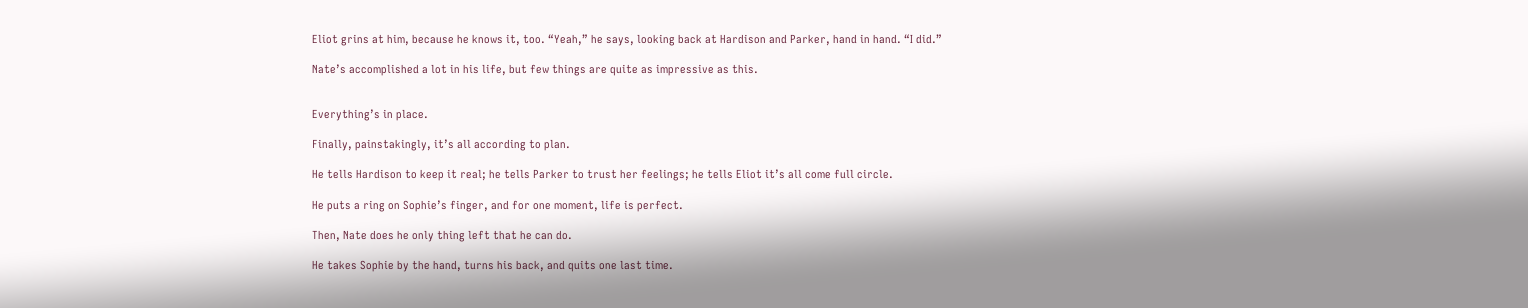Eliot grins at him, because he knows it, too. “Yeah,” he says, looking back at Hardison and Parker, hand in hand. “I did.”

Nate’s accomplished a lot in his life, but few things are quite as impressive as this.


Everything’s in place.

Finally, painstakingly, it’s all according to plan.

He tells Hardison to keep it real; he tells Parker to trust her feelings; he tells Eliot it’s all come full circle.

He puts a ring on Sophie’s finger, and for one moment, life is perfect.

Then, Nate does he only thing left that he can do.

He takes Sophie by the hand, turns his back, and quits one last time.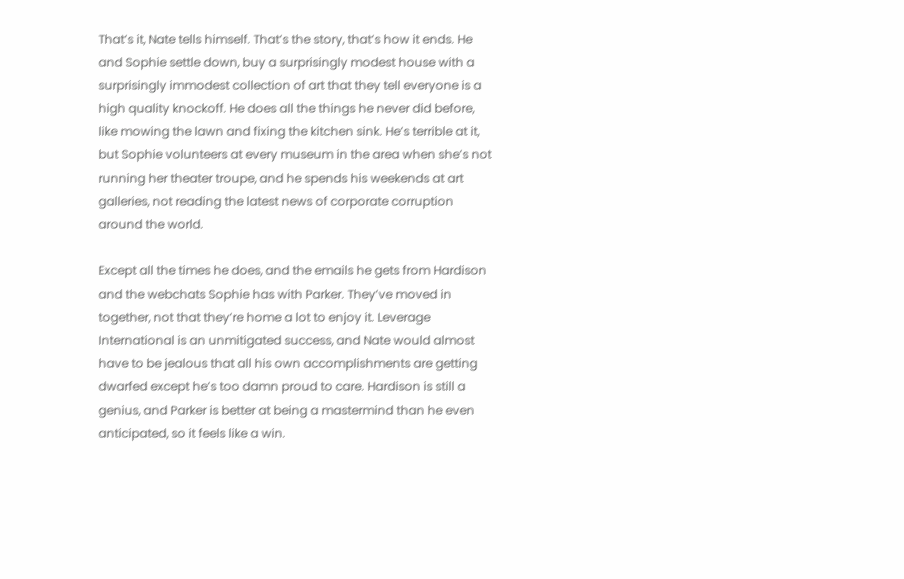That’s it, Nate tells himself. That’s the story, that’s how it ends. He and Sophie settle down, buy a surprisingly modest house with a surprisingly immodest collection of art that they tell everyone is a high quality knockoff. He does all the things he never did before, like mowing the lawn and fixing the kitchen sink. He’s terrible at it, but Sophie volunteers at every museum in the area when she’s not running her theater troupe, and he spends his weekends at art galleries, not reading the latest news of corporate corruption around the world.

Except all the times he does, and the emails he gets from Hardison and the webchats Sophie has with Parker. They’ve moved in together, not that they’re home a lot to enjoy it. Leverage International is an unmitigated success, and Nate would almost have to be jealous that all his own accomplishments are getting dwarfed except he’s too damn proud to care. Hardison is still a genius, and Parker is better at being a mastermind than he even anticipated, so it feels like a win.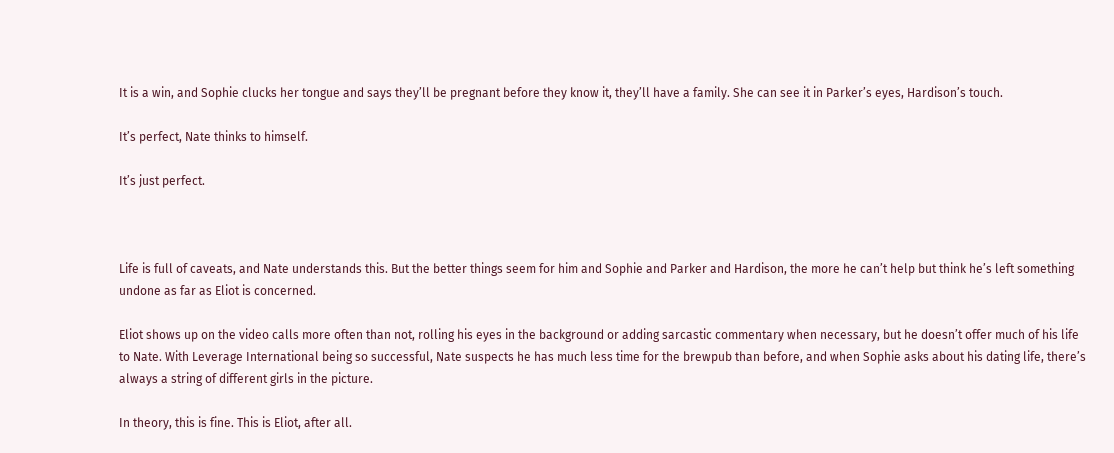It is a win, and Sophie clucks her tongue and says they’ll be pregnant before they know it, they’ll have a family. She can see it in Parker’s eyes, Hardison’s touch.

It’s perfect, Nate thinks to himself.

It’s just perfect.



Life is full of caveats, and Nate understands this. But the better things seem for him and Sophie and Parker and Hardison, the more he can’t help but think he’s left something undone as far as Eliot is concerned.

Eliot shows up on the video calls more often than not, rolling his eyes in the background or adding sarcastic commentary when necessary, but he doesn’t offer much of his life to Nate. With Leverage International being so successful, Nate suspects he has much less time for the brewpub than before, and when Sophie asks about his dating life, there’s always a string of different girls in the picture.

In theory, this is fine. This is Eliot, after all.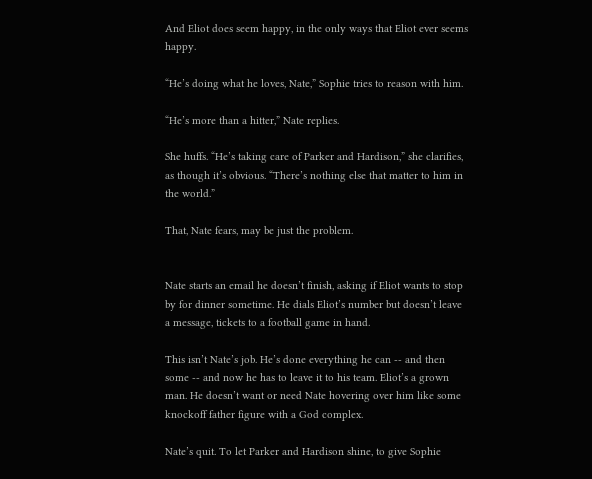And Eliot does seem happy, in the only ways that Eliot ever seems happy.

“He’s doing what he loves, Nate,” Sophie tries to reason with him.

“He’s more than a hitter,” Nate replies.

She huffs. “He’s taking care of Parker and Hardison,” she clarifies, as though it’s obvious. “There’s nothing else that matter to him in the world.”

That, Nate fears, may be just the problem.


Nate starts an email he doesn’t finish, asking if Eliot wants to stop by for dinner sometime. He dials Eliot’s number but doesn’t leave a message, tickets to a football game in hand.

This isn’t Nate’s job. He’s done everything he can -- and then some -- and now he has to leave it to his team. Eliot’s a grown man. He doesn’t want or need Nate hovering over him like some knockoff father figure with a God complex.

Nate’s quit. To let Parker and Hardison shine, to give Sophie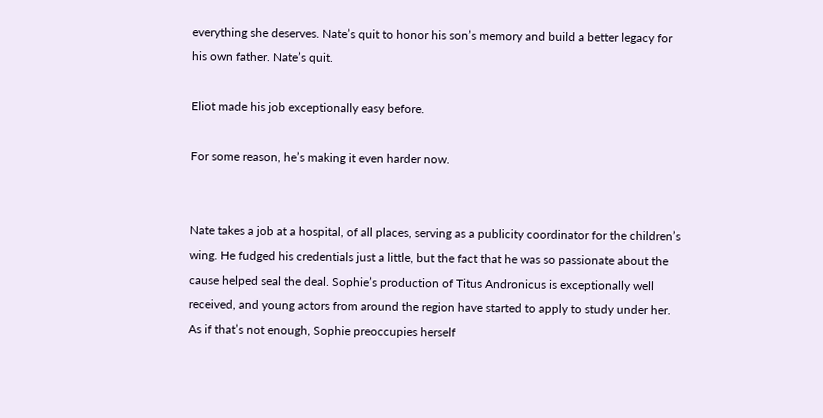everything she deserves. Nate’s quit to honor his son’s memory and build a better legacy for his own father. Nate’s quit.

Eliot made his job exceptionally easy before.

For some reason, he’s making it even harder now.


Nate takes a job at a hospital, of all places, serving as a publicity coordinator for the children’s wing. He fudged his credentials just a little, but the fact that he was so passionate about the cause helped seal the deal. Sophie’s production of Titus Andronicus is exceptionally well received, and young actors from around the region have started to apply to study under her. As if that’s not enough, Sophie preoccupies herself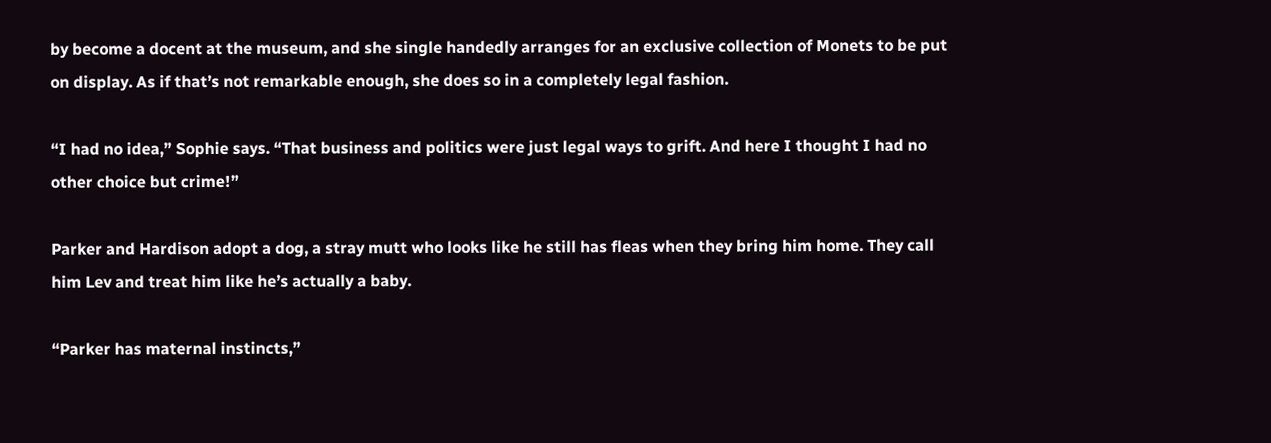by become a docent at the museum, and she single handedly arranges for an exclusive collection of Monets to be put on display. As if that’s not remarkable enough, she does so in a completely legal fashion.

“I had no idea,” Sophie says. “That business and politics were just legal ways to grift. And here I thought I had no other choice but crime!”

Parker and Hardison adopt a dog, a stray mutt who looks like he still has fleas when they bring him home. They call him Lev and treat him like he’s actually a baby.

“Parker has maternal instincts,”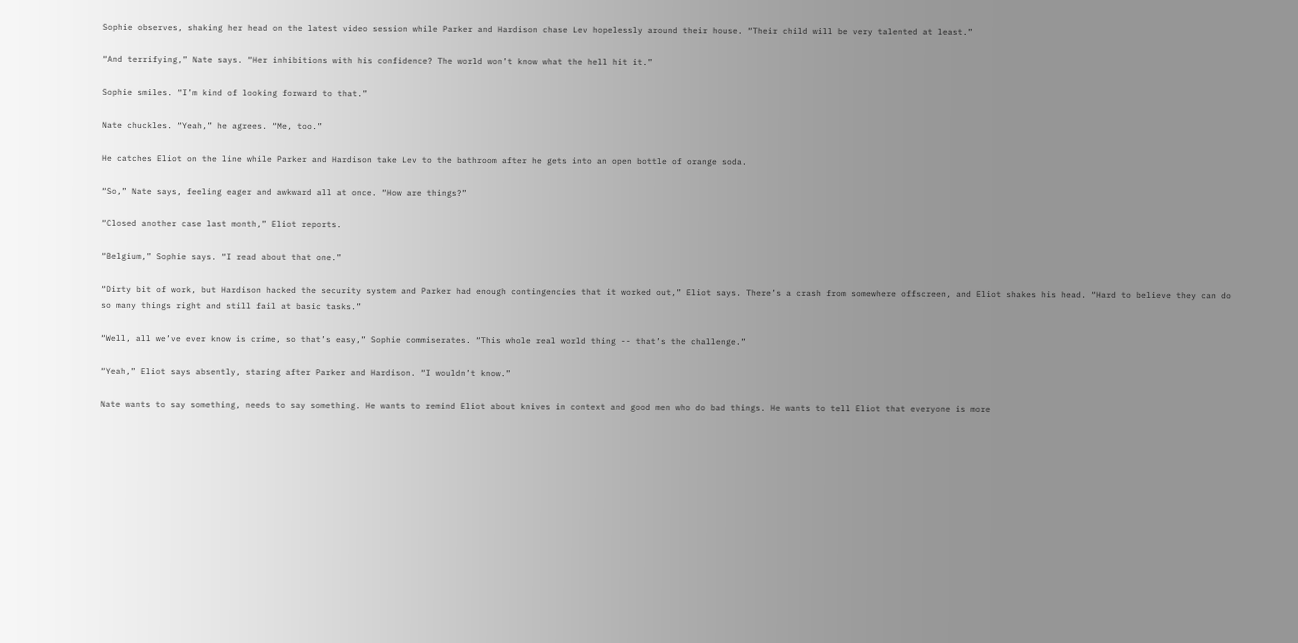Sophie observes, shaking her head on the latest video session while Parker and Hardison chase Lev hopelessly around their house. “Their child will be very talented at least.”

“And terrifying,” Nate says. “Her inhibitions with his confidence? The world won’t know what the hell hit it.”

Sophie smiles. “I’m kind of looking forward to that.”

Nate chuckles. “Yeah,” he agrees. “Me, too.”

He catches Eliot on the line while Parker and Hardison take Lev to the bathroom after he gets into an open bottle of orange soda.

“So,” Nate says, feeling eager and awkward all at once. “How are things?”

“Closed another case last month,” Eliot reports.

“Belgium,” Sophie says. “I read about that one.”

“Dirty bit of work, but Hardison hacked the security system and Parker had enough contingencies that it worked out,” Eliot says. There’s a crash from somewhere offscreen, and Eliot shakes his head. “Hard to believe they can do so many things right and still fail at basic tasks.”

“Well, all we’ve ever know is crime, so that’s easy,” Sophie commiserates. “This whole real world thing -- that’s the challenge.”

“Yeah,” Eliot says absently, staring after Parker and Hardison. “I wouldn’t know.”

Nate wants to say something, needs to say something. He wants to remind Eliot about knives in context and good men who do bad things. He wants to tell Eliot that everyone is more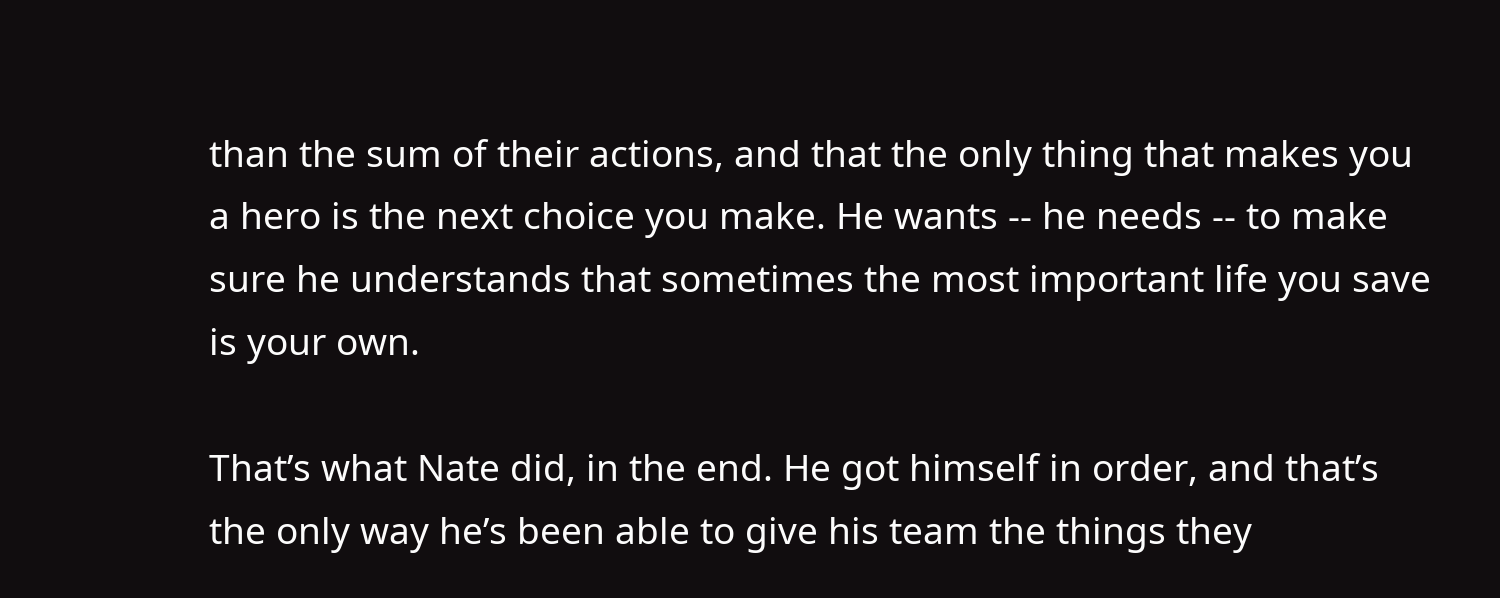than the sum of their actions, and that the only thing that makes you a hero is the next choice you make. He wants -- he needs -- to make sure he understands that sometimes the most important life you save is your own.

That’s what Nate did, in the end. He got himself in order, and that’s the only way he’s been able to give his team the things they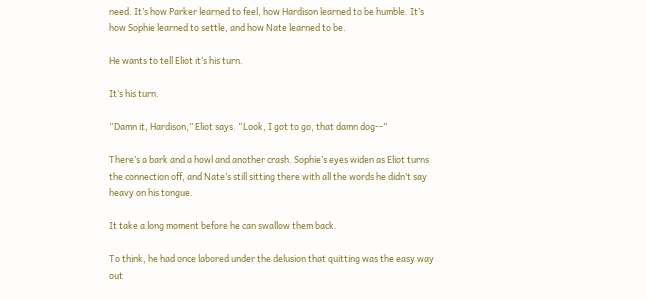need. It’s how Parker learned to feel, how Hardison learned to be humble. It’s how Sophie learned to settle, and how Nate learned to be.

He wants to tell Eliot it’s his turn.

It’s his turn.

“Damn it, Hardison,” Eliot says. “Look, I got to go, that damn dog--”

There’s a bark and a howl and another crash. Sophie’s eyes widen as Eliot turns the connection off, and Nate’s still sitting there with all the words he didn’t say heavy on his tongue.

It take a long moment before he can swallow them back.

To think, he had once labored under the delusion that quitting was the easy way out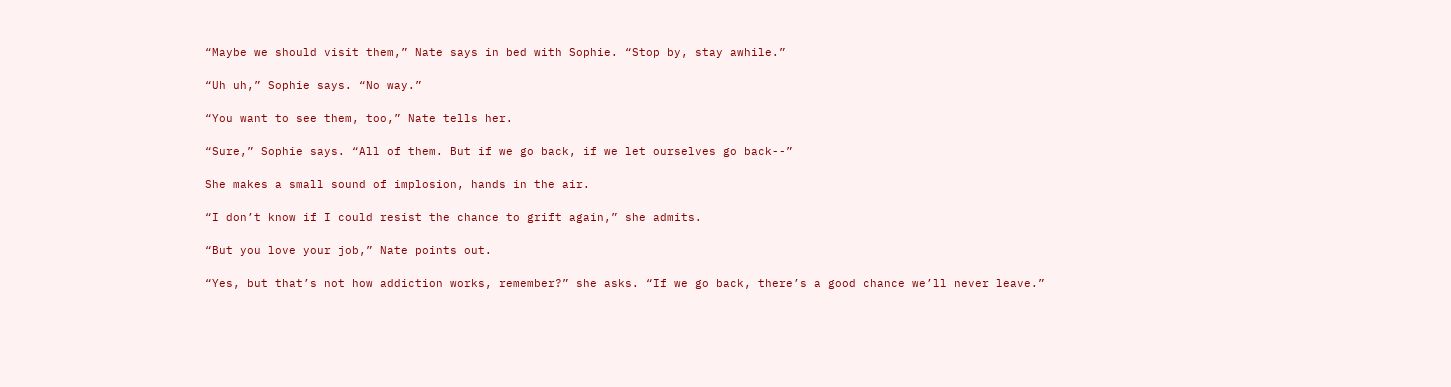“Maybe we should visit them,” Nate says in bed with Sophie. “Stop by, stay awhile.”

“Uh uh,” Sophie says. “No way.”

“You want to see them, too,” Nate tells her.

“Sure,” Sophie says. “All of them. But if we go back, if we let ourselves go back--”

She makes a small sound of implosion, hands in the air.

“I don’t know if I could resist the chance to grift again,” she admits.

“But you love your job,” Nate points out.

“Yes, but that’s not how addiction works, remember?” she asks. “If we go back, there’s a good chance we’ll never leave.”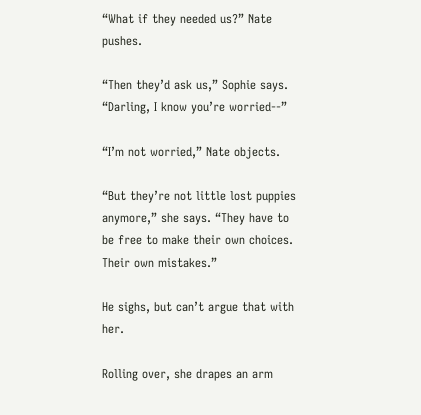“What if they needed us?” Nate pushes.

“Then they’d ask us,” Sophie says. “Darling, I know you’re worried--”

“I’m not worried,” Nate objects.

“But they’re not little lost puppies anymore,” she says. “They have to be free to make their own choices. Their own mistakes.”

He sighs, but can’t argue that with her.

Rolling over, she drapes an arm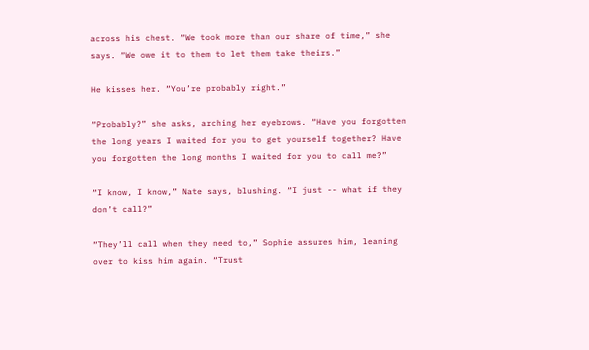across his chest. “We took more than our share of time,” she says. “We owe it to them to let them take theirs.”

He kisses her. “You’re probably right.”

“Probably?” she asks, arching her eyebrows. “Have you forgotten the long years I waited for you to get yourself together? Have you forgotten the long months I waited for you to call me?”

“I know, I know,” Nate says, blushing. “I just -- what if they don’t call?”

“They’ll call when they need to,” Sophie assures him, leaning over to kiss him again. “Trust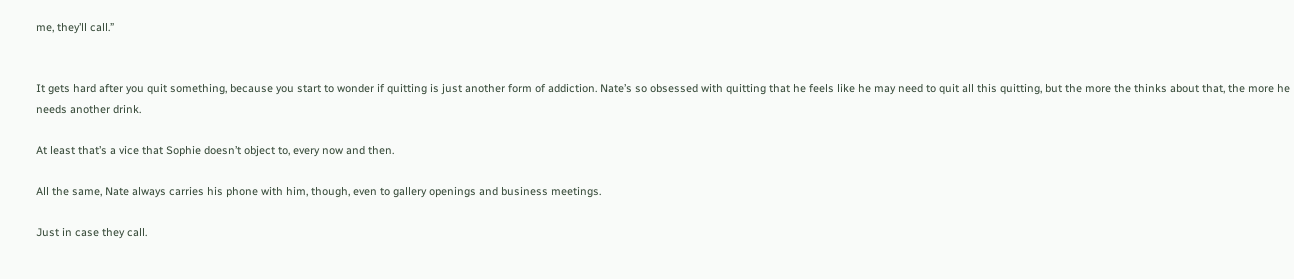me, they’ll call.”


It gets hard after you quit something, because you start to wonder if quitting is just another form of addiction. Nate’s so obsessed with quitting that he feels like he may need to quit all this quitting, but the more the thinks about that, the more he needs another drink.

At least that’s a vice that Sophie doesn’t object to, every now and then.

All the same, Nate always carries his phone with him, though, even to gallery openings and business meetings.

Just in case they call.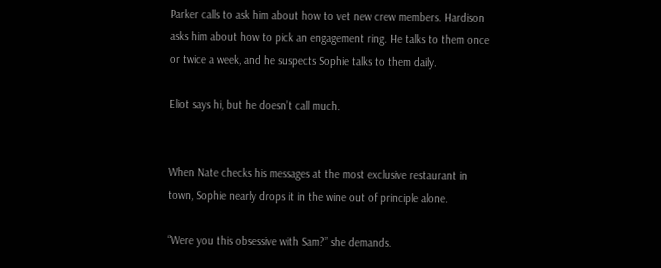Parker calls to ask him about how to vet new crew members. Hardison asks him about how to pick an engagement ring. He talks to them once or twice a week, and he suspects Sophie talks to them daily.

Eliot says hi, but he doesn’t call much.


When Nate checks his messages at the most exclusive restaurant in town, Sophie nearly drops it in the wine out of principle alone.

“Were you this obsessive with Sam?” she demands.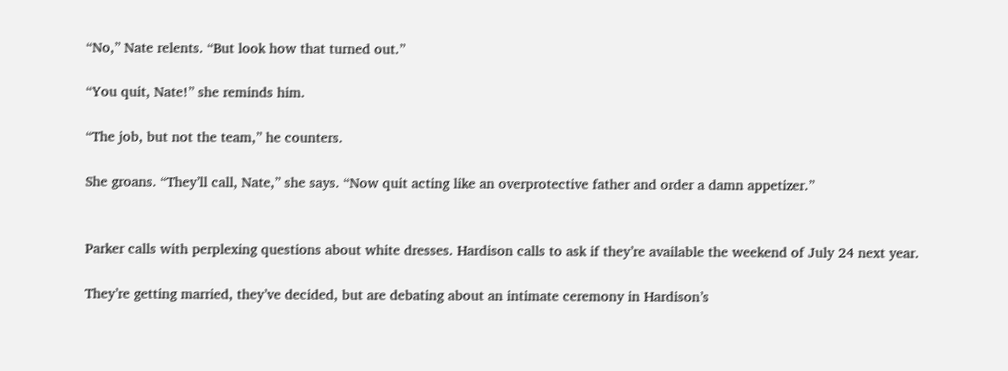“No,” Nate relents. “But look how that turned out.”

“You quit, Nate!” she reminds him.

“The job, but not the team,” he counters.

She groans. “They’ll call, Nate,” she says. “Now quit acting like an overprotective father and order a damn appetizer.”


Parker calls with perplexing questions about white dresses. Hardison calls to ask if they’re available the weekend of July 24 next year.

They’re getting married, they’ve decided, but are debating about an intimate ceremony in Hardison’s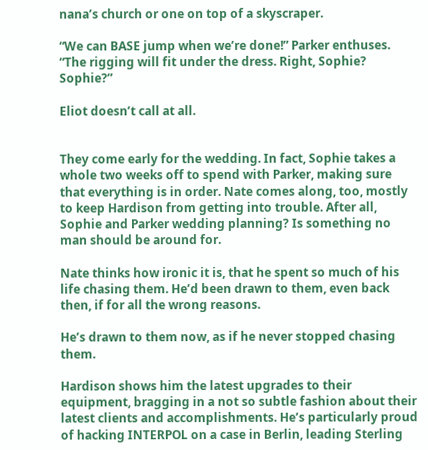nana’s church or one on top of a skyscraper.

“We can BASE jump when we’re done!” Parker enthuses. “The rigging will fit under the dress. Right, Sophie? Sophie?”

Eliot doesn’t call at all.


They come early for the wedding. In fact, Sophie takes a whole two weeks off to spend with Parker, making sure that everything is in order. Nate comes along, too, mostly to keep Hardison from getting into trouble. After all, Sophie and Parker wedding planning? Is something no man should be around for.

Nate thinks how ironic it is, that he spent so much of his life chasing them. He’d been drawn to them, even back then, if for all the wrong reasons.

He’s drawn to them now, as if he never stopped chasing them.

Hardison shows him the latest upgrades to their equipment, bragging in a not so subtle fashion about their latest clients and accomplishments. He’s particularly proud of hacking INTERPOL on a case in Berlin, leading Sterling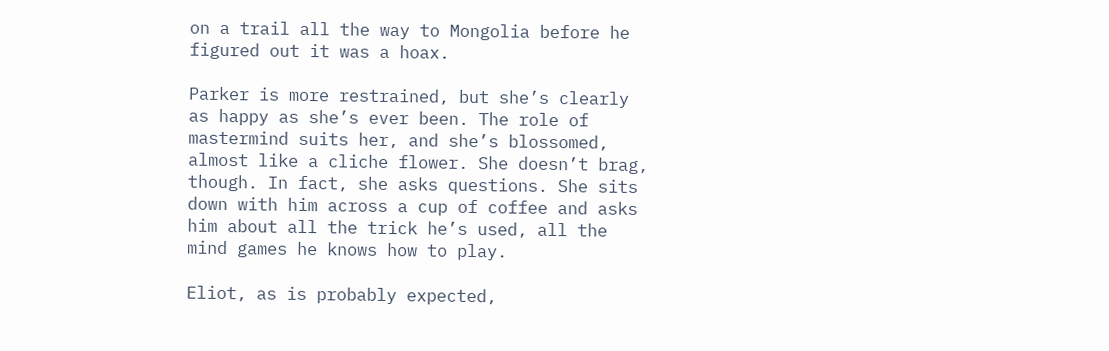on a trail all the way to Mongolia before he figured out it was a hoax.

Parker is more restrained, but she’s clearly as happy as she’s ever been. The role of mastermind suits her, and she’s blossomed, almost like a cliche flower. She doesn’t brag, though. In fact, she asks questions. She sits down with him across a cup of coffee and asks him about all the trick he’s used, all the mind games he knows how to play.

Eliot, as is probably expected,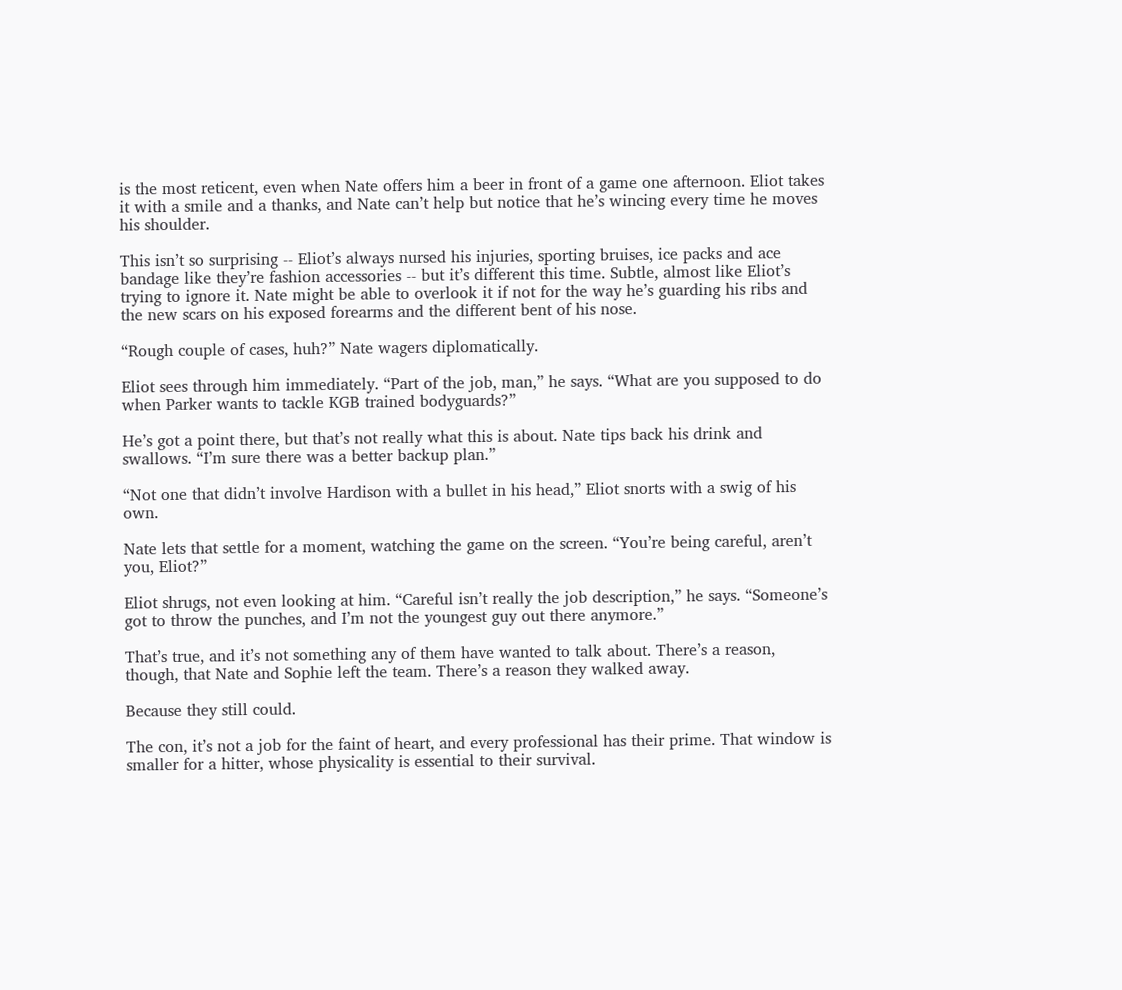is the most reticent, even when Nate offers him a beer in front of a game one afternoon. Eliot takes it with a smile and a thanks, and Nate can’t help but notice that he’s wincing every time he moves his shoulder.

This isn’t so surprising -- Eliot’s always nursed his injuries, sporting bruises, ice packs and ace bandage like they’re fashion accessories -- but it’s different this time. Subtle, almost like Eliot’s trying to ignore it. Nate might be able to overlook it if not for the way he’s guarding his ribs and the new scars on his exposed forearms and the different bent of his nose.

“Rough couple of cases, huh?” Nate wagers diplomatically.

Eliot sees through him immediately. “Part of the job, man,” he says. “What are you supposed to do when Parker wants to tackle KGB trained bodyguards?”

He’s got a point there, but that’s not really what this is about. Nate tips back his drink and swallows. “I’m sure there was a better backup plan.”

“Not one that didn’t involve Hardison with a bullet in his head,” Eliot snorts with a swig of his own.

Nate lets that settle for a moment, watching the game on the screen. “You’re being careful, aren’t you, Eliot?”

Eliot shrugs, not even looking at him. “Careful isn’t really the job description,” he says. “Someone’s got to throw the punches, and I’m not the youngest guy out there anymore.”

That’s true, and it’s not something any of them have wanted to talk about. There’s a reason, though, that Nate and Sophie left the team. There’s a reason they walked away.

Because they still could.

The con, it’s not a job for the faint of heart, and every professional has their prime. That window is smaller for a hitter, whose physicality is essential to their survival.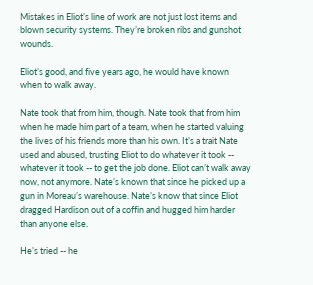Mistakes in Eliot’s line of work are not just lost items and blown security systems. They’re broken ribs and gunshot wounds.

Eliot’s good, and five years ago, he would have known when to walk away.

Nate took that from him, though. Nate took that from him when he made him part of a team, when he started valuing the lives of his friends more than his own. It’s a trait Nate used and abused, trusting Eliot to do whatever it took -- whatever it took -- to get the job done. Eliot can’t walk away now, not anymore. Nate’s known that since he picked up a gun in Moreau’s warehouse. Nate’s know that since Eliot dragged Hardison out of a coffin and hugged him harder than anyone else.

He’s tried -- he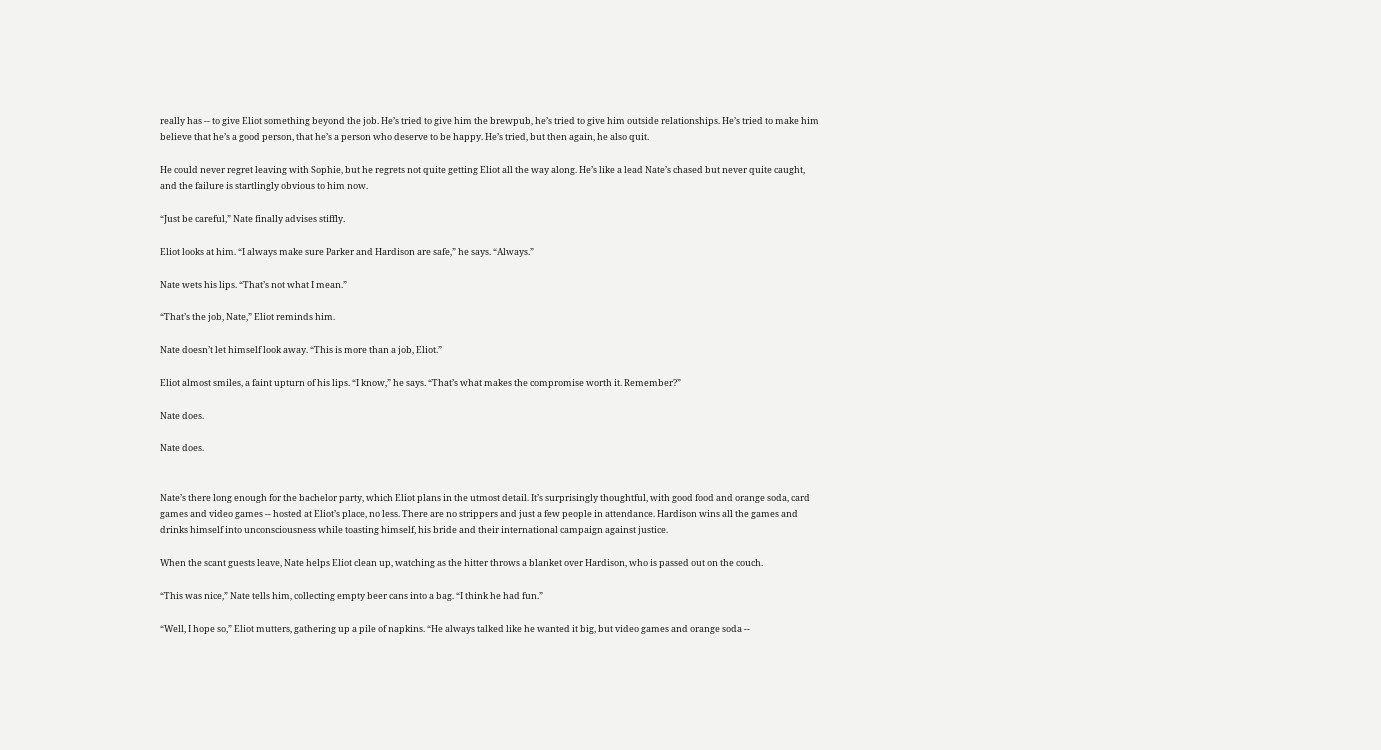really has -- to give Eliot something beyond the job. He’s tried to give him the brewpub, he’s tried to give him outside relationships. He’s tried to make him believe that he’s a good person, that he’s a person who deserve to be happy. He’s tried, but then again, he also quit.

He could never regret leaving with Sophie, but he regrets not quite getting Eliot all the way along. He’s like a lead Nate’s chased but never quite caught, and the failure is startlingly obvious to him now.

“Just be careful,” Nate finally advises stiffly.

Eliot looks at him. “I always make sure Parker and Hardison are safe,” he says. “Always.”

Nate wets his lips. “That’s not what I mean.”

“That’s the job, Nate,” Eliot reminds him.

Nate doesn’t let himself look away. “This is more than a job, Eliot.”

Eliot almost smiles, a faint upturn of his lips. “I know,” he says. “That’s what makes the compromise worth it. Remember?”

Nate does.

Nate does.


Nate’s there long enough for the bachelor party, which Eliot plans in the utmost detail. It’s surprisingly thoughtful, with good food and orange soda, card games and video games -- hosted at Eliot’s place, no less. There are no strippers and just a few people in attendance. Hardison wins all the games and drinks himself into unconsciousness while toasting himself, his bride and their international campaign against justice.

When the scant guests leave, Nate helps Eliot clean up, watching as the hitter throws a blanket over Hardison, who is passed out on the couch.

“This was nice,” Nate tells him, collecting empty beer cans into a bag. “I think he had fun.”

“Well, I hope so,” Eliot mutters, gathering up a pile of napkins. “He always talked like he wanted it big, but video games and orange soda --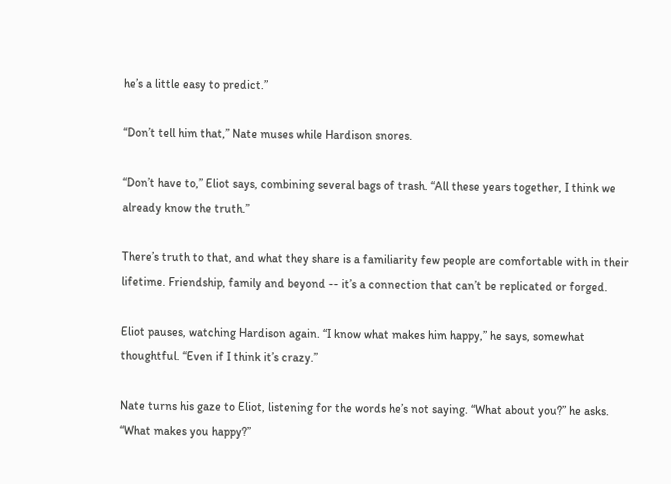he’s a little easy to predict.”

“Don’t tell him that,” Nate muses while Hardison snores.

“Don’t have to,” Eliot says, combining several bags of trash. “All these years together, I think we already know the truth.”

There’s truth to that, and what they share is a familiarity few people are comfortable with in their lifetime. Friendship, family and beyond -- it’s a connection that can’t be replicated or forged.

Eliot pauses, watching Hardison again. “I know what makes him happy,” he says, somewhat thoughtful. “Even if I think it’s crazy.”

Nate turns his gaze to Eliot, listening for the words he’s not saying. “What about you?” he asks. “What makes you happy?”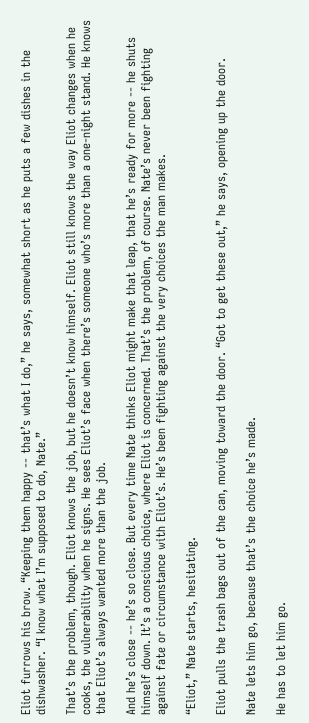Eliot furrows his brow. “Keeping them happy -- that’s what I do,” he says, somewhat short as he puts a few dishes in the dishwasher. “I know what I’m supposed to do, Nate.”

That’s the problem, though. Eliot knows the job, but he doesn’t know himself. Eliot still knows the way Eliot changes when he cooks, the vulnerability when he signs. He sees Eliot’s face when there’s someone who’s more than a one-night stand. He knows that Eliot’s always wanted more than the job.

And he’s close -- he’s so close. But every time Nate thinks Eliot might make that leap, that he’s ready for more -- he shuts himself down. It’s a conscious choice, where Eliot is concerned. That’s the problem, of course. Nate’s never been fighting against fate or circumstance with Eliot’s. He’s been fighting against the very choices the man makes.

“Eliot,” Nate starts, hesitating.

Eliot pulls the trash bags out of the can, moving toward the door. “Got to get these out,” he says, opening up the door.

Nate lets him go, because that’s the choice he’s made.

He has to let him go.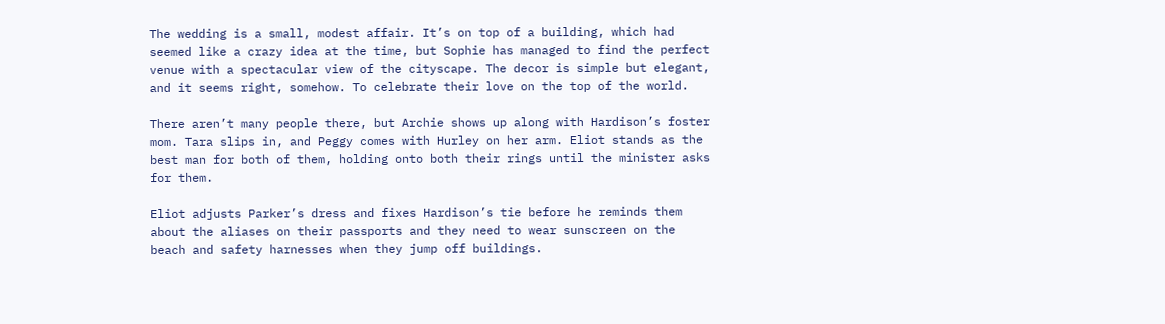The wedding is a small, modest affair. It’s on top of a building, which had seemed like a crazy idea at the time, but Sophie has managed to find the perfect venue with a spectacular view of the cityscape. The decor is simple but elegant, and it seems right, somehow. To celebrate their love on the top of the world.

There aren’t many people there, but Archie shows up along with Hardison’s foster mom. Tara slips in, and Peggy comes with Hurley on her arm. Eliot stands as the best man for both of them, holding onto both their rings until the minister asks for them.

Eliot adjusts Parker’s dress and fixes Hardison’s tie before he reminds them about the aliases on their passports and they need to wear sunscreen on the beach and safety harnesses when they jump off buildings.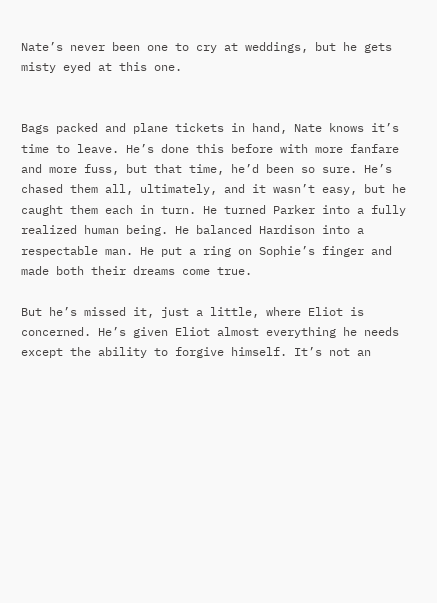Nate’s never been one to cry at weddings, but he gets misty eyed at this one.


Bags packed and plane tickets in hand, Nate knows it’s time to leave. He’s done this before with more fanfare and more fuss, but that time, he’d been so sure. He’s chased them all, ultimately, and it wasn’t easy, but he caught them each in turn. He turned Parker into a fully realized human being. He balanced Hardison into a respectable man. He put a ring on Sophie’s finger and made both their dreams come true.

But he’s missed it, just a little, where Eliot is concerned. He’s given Eliot almost everything he needs except the ability to forgive himself. It’s not an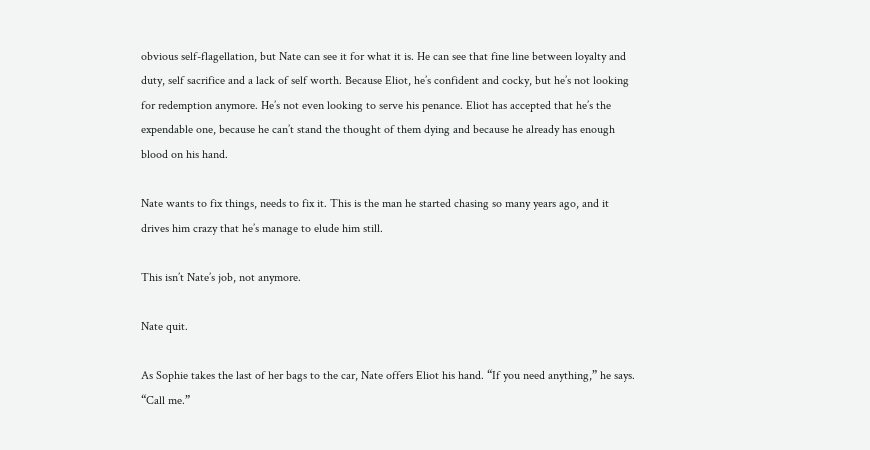obvious self-flagellation, but Nate can see it for what it is. He can see that fine line between loyalty and duty, self sacrifice and a lack of self worth. Because Eliot, he’s confident and cocky, but he’s not looking for redemption anymore. He’s not even looking to serve his penance. Eliot has accepted that he’s the expendable one, because he can’t stand the thought of them dying and because he already has enough blood on his hand.

Nate wants to fix things, needs to fix it. This is the man he started chasing so many years ago, and it drives him crazy that he’s manage to elude him still.

This isn’t Nate’s job, not anymore.

Nate quit.

As Sophie takes the last of her bags to the car, Nate offers Eliot his hand. “If you need anything,” he says. “Call me.”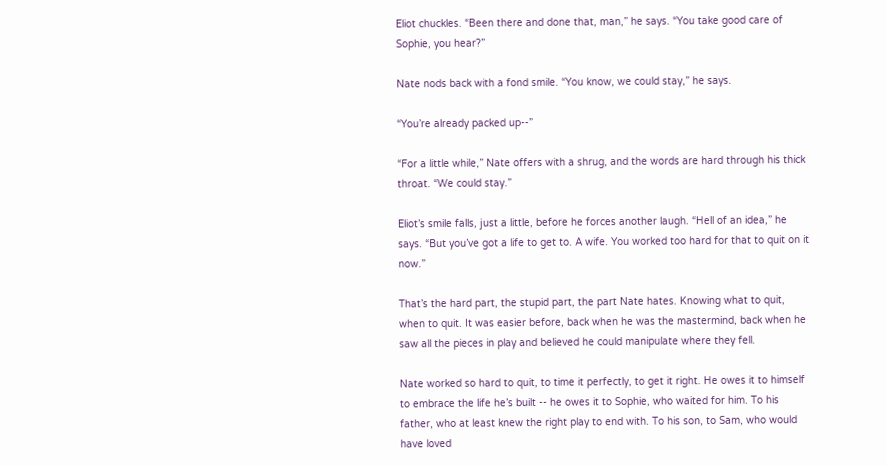Eliot chuckles. “Been there and done that, man,” he says. “You take good care of Sophie, you hear?”

Nate nods back with a fond smile. “You know, we could stay,” he says.

“You’re already packed up--”

“For a little while,” Nate offers with a shrug, and the words are hard through his thick throat. “We could stay.”

Eliot’s smile falls, just a little, before he forces another laugh. “Hell of an idea,” he says. “But you’ve got a life to get to. A wife. You worked too hard for that to quit on it now.”

That’s the hard part, the stupid part, the part Nate hates. Knowing what to quit, when to quit. It was easier before, back when he was the mastermind, back when he saw all the pieces in play and believed he could manipulate where they fell.

Nate worked so hard to quit, to time it perfectly, to get it right. He owes it to himself to embrace the life he’s built -- he owes it to Sophie, who waited for him. To his father, who at least knew the right play to end with. To his son, to Sam, who would have loved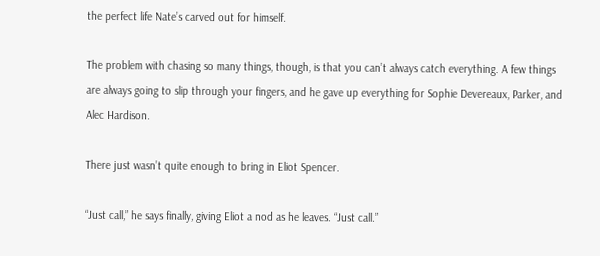the perfect life Nate’s carved out for himself.

The problem with chasing so many things, though, is that you can’t always catch everything. A few things are always going to slip through your fingers, and he gave up everything for Sophie Devereaux, Parker, and Alec Hardison.

There just wasn’t quite enough to bring in Eliot Spencer.

“Just call,” he says finally, giving Eliot a nod as he leaves. “Just call.”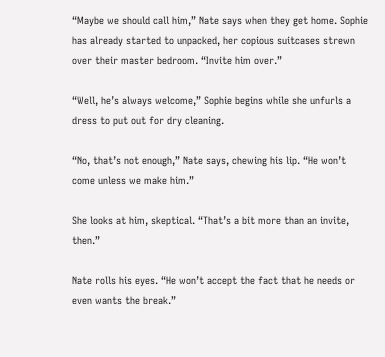“Maybe we should call him,” Nate says when they get home. Sophie has already started to unpacked, her copious suitcases strewn over their master bedroom. “Invite him over.”

“Well, he’s always welcome,” Sophie begins while she unfurls a dress to put out for dry cleaning.

“No, that’s not enough,” Nate says, chewing his lip. “He won’t come unless we make him.”

She looks at him, skeptical. “That’s a bit more than an invite, then.”

Nate rolls his eyes. “He won’t accept the fact that he needs or even wants the break.”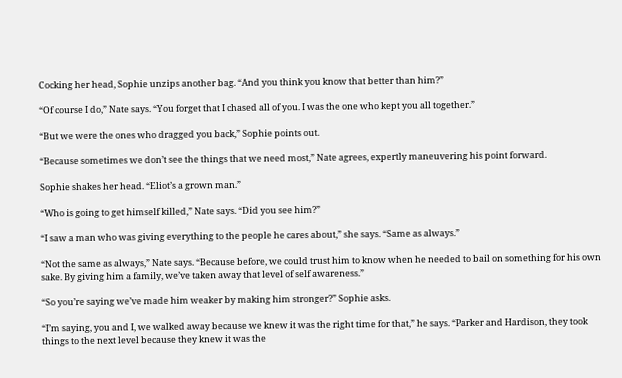Cocking her head, Sophie unzips another bag. “And you think you know that better than him?”

“Of course I do,” Nate says. “You forget that I chased all of you. I was the one who kept you all together.”

“But we were the ones who dragged you back,” Sophie points out.

“Because sometimes we don’t see the things that we need most,” Nate agrees, expertly maneuvering his point forward.

Sophie shakes her head. “Eliot’s a grown man.”

“Who is going to get himself killed,” Nate says. “Did you see him?”

“I saw a man who was giving everything to the people he cares about,” she says. “Same as always.”

“Not the same as always,” Nate says. “Because before, we could trust him to know when he needed to bail on something for his own sake. By giving him a family, we’ve taken away that level of self awareness.”

“So you’re saying we’ve made him weaker by making him stronger?” Sophie asks.

“I’m saying, you and I, we walked away because we knew it was the right time for that,” he says. “Parker and Hardison, they took things to the next level because they knew it was the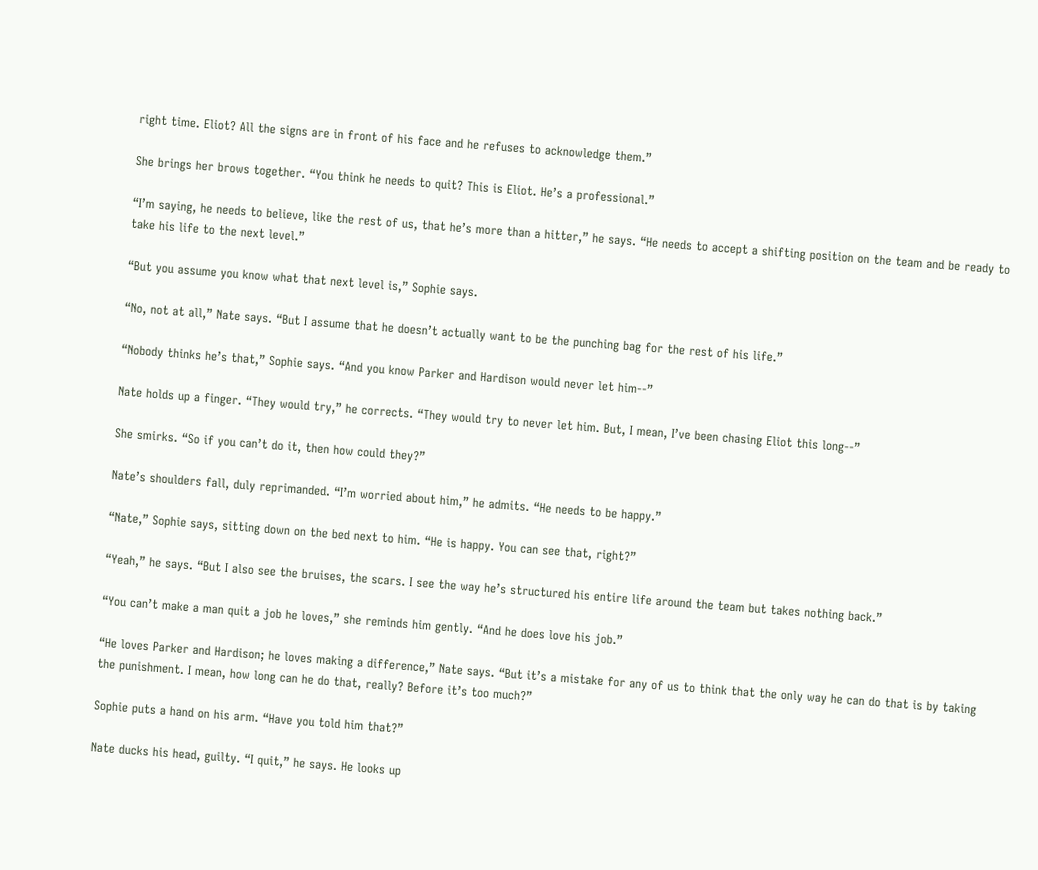right time. Eliot? All the signs are in front of his face and he refuses to acknowledge them.”

She brings her brows together. “You think he needs to quit? This is Eliot. He’s a professional.”

“I’m saying, he needs to believe, like the rest of us, that he’s more than a hitter,” he says. “He needs to accept a shifting position on the team and be ready to take his life to the next level.”

“But you assume you know what that next level is,” Sophie says.

“No, not at all,” Nate says. “But I assume that he doesn’t actually want to be the punching bag for the rest of his life.”

“Nobody thinks he’s that,” Sophie says. “And you know Parker and Hardison would never let him--”

Nate holds up a finger. “They would try,” he corrects. “They would try to never let him. But, I mean, I’ve been chasing Eliot this long--”

She smirks. “So if you can’t do it, then how could they?”

Nate’s shoulders fall, duly reprimanded. “I’m worried about him,” he admits. “He needs to be happy.”

“Nate,” Sophie says, sitting down on the bed next to him. “He is happy. You can see that, right?”

“Yeah,” he says. “But I also see the bruises, the scars. I see the way he’s structured his entire life around the team but takes nothing back.”

“You can’t make a man quit a job he loves,” she reminds him gently. “And he does love his job.”

“He loves Parker and Hardison; he loves making a difference,” Nate says. “But it’s a mistake for any of us to think that the only way he can do that is by taking the punishment. I mean, how long can he do that, really? Before it’s too much?”

Sophie puts a hand on his arm. “Have you told him that?”

Nate ducks his head, guilty. “I quit,” he says. He looks up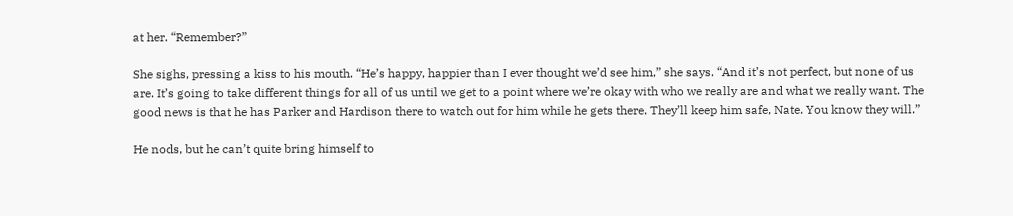at her. “Remember?”

She sighs, pressing a kiss to his mouth. “He’s happy, happier than I ever thought we’d see him,” she says. “And it’s not perfect, but none of us are. It’s going to take different things for all of us until we get to a point where we’re okay with who we really are and what we really want. The good news is that he has Parker and Hardison there to watch out for him while he gets there. They’ll keep him safe, Nate. You know they will.”

He nods, but he can’t quite bring himself to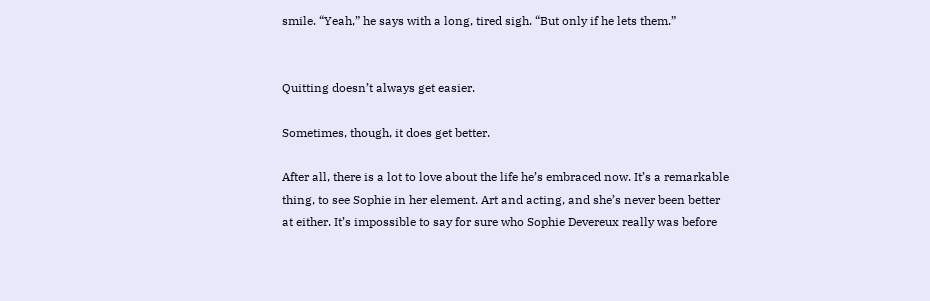smile. “Yeah,” he says with a long, tired sigh. “But only if he lets them.”


Quitting doesn’t always get easier.

Sometimes, though, it does get better.

After all, there is a lot to love about the life he’s embraced now. It’s a remarkable thing, to see Sophie in her element. Art and acting, and she’s never been better at either. It’s impossible to say for sure who Sophie Devereux really was before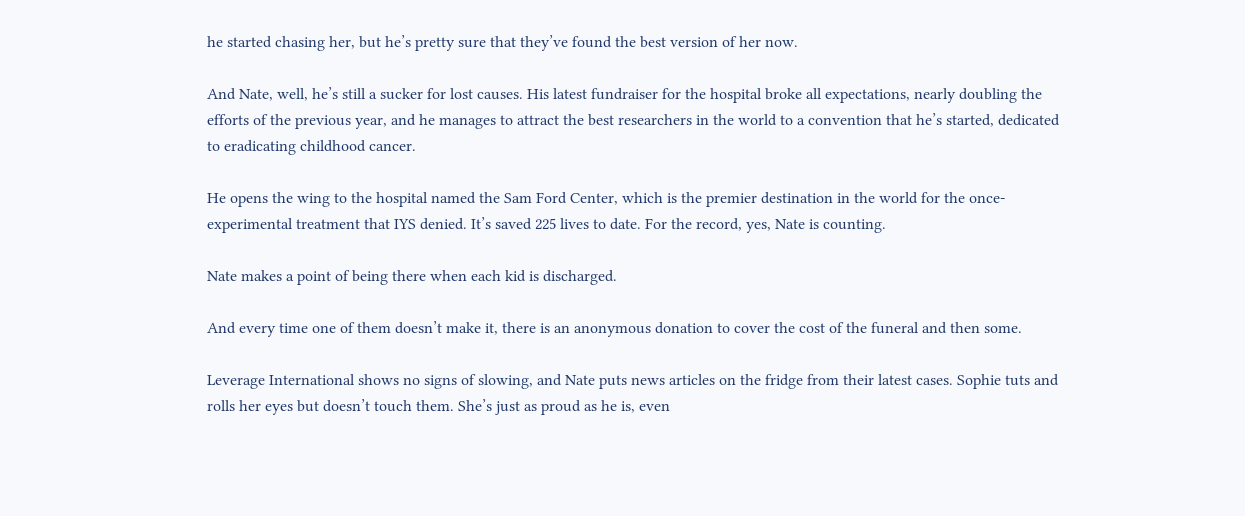he started chasing her, but he’s pretty sure that they’ve found the best version of her now.

And Nate, well, he’s still a sucker for lost causes. His latest fundraiser for the hospital broke all expectations, nearly doubling the efforts of the previous year, and he manages to attract the best researchers in the world to a convention that he’s started, dedicated to eradicating childhood cancer.

He opens the wing to the hospital named the Sam Ford Center, which is the premier destination in the world for the once-experimental treatment that IYS denied. It’s saved 225 lives to date. For the record, yes, Nate is counting.

Nate makes a point of being there when each kid is discharged.

And every time one of them doesn’t make it, there is an anonymous donation to cover the cost of the funeral and then some.

Leverage International shows no signs of slowing, and Nate puts news articles on the fridge from their latest cases. Sophie tuts and rolls her eyes but doesn’t touch them. She’s just as proud as he is, even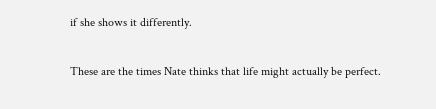if she shows it differently.

These are the times Nate thinks that life might actually be perfect.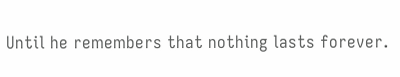Until he remembers that nothing lasts forever.